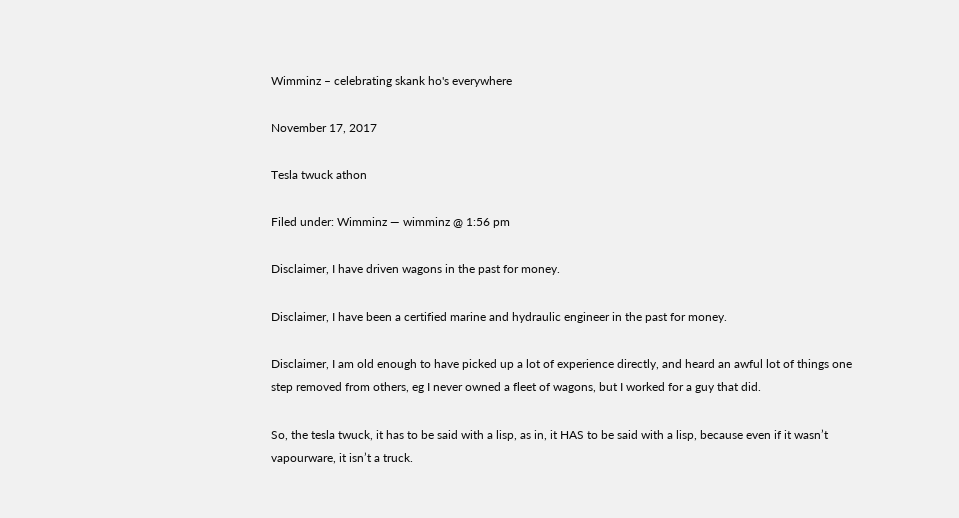Wimminz – celebrating skank ho's everywhere

November 17, 2017

Tesla twuck athon

Filed under: Wimminz — wimminz @ 1:56 pm

Disclaimer, I have driven wagons in the past for money.

Disclaimer, I have been a certified marine and hydraulic engineer in the past for money.

Disclaimer, I am old enough to have picked up a lot of experience directly, and heard an awful lot of things one step removed from others, eg I never owned a fleet of wagons, but I worked for a guy that did.

So, the tesla twuck, it has to be said with a lisp, as in, it HAS to be said with a lisp, because even if it wasn’t vapourware, it isn’t a truck.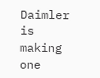Daimler is making one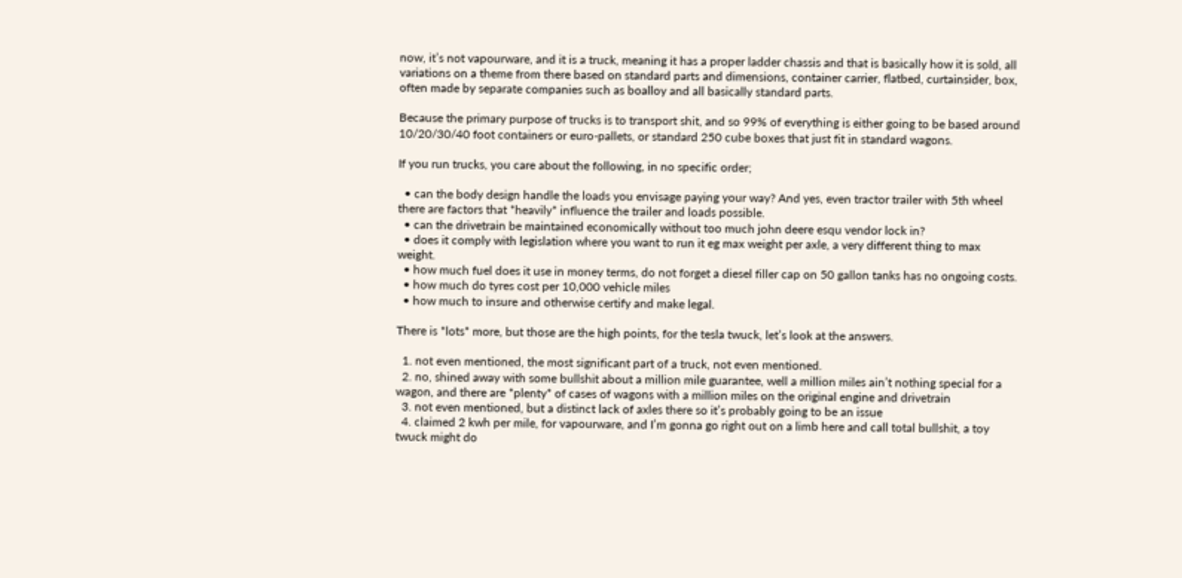now, it’s not vapourware, and it is a truck, meaning it has a proper ladder chassis and that is basically how it is sold, all variations on a theme from there based on standard parts and dimensions, container carrier, flatbed, curtainsider, box, often made by separate companies such as boalloy and all basically standard parts.

Because the primary purpose of trucks is to transport shit, and so 99% of everything is either going to be based around 10/20/30/40 foot containers or euro-pallets, or standard 250 cube boxes that just fit in standard wagons.

If you run trucks, you care about the following, in no specific order;

  • can the body design handle the loads you envisage paying your way? And yes, even tractor trailer with 5th wheel there are factors that *heavily* influence the trailer and loads possible.
  • can the drivetrain be maintained economically without too much john deere esqu vendor lock in?
  • does it comply with legislation where you want to run it eg max weight per axle, a very different thing to max weight.
  • how much fuel does it use in money terms, do not forget a diesel filler cap on 50 gallon tanks has no ongoing costs.
  • how much do tyres cost per 10,000 vehicle miles
  • how much to insure and otherwise certify and make legal.

There is *lots* more, but those are the high points, for the tesla twuck, let’s look at the answers.

  1. not even mentioned, the most significant part of a truck, not even mentioned.
  2. no, shined away with some bullshit about a million mile guarantee, well a million miles ain’t nothing special for a wagon, and there are *plenty* of cases of wagons with a million miles on the original engine and drivetrain
  3. not even mentioned, but a distinct lack of axles there so it’s probably going to be an issue
  4. claimed 2 kwh per mile, for vapourware, and I’m gonna go right out on a limb here and call total bullshit, a toy twuck might do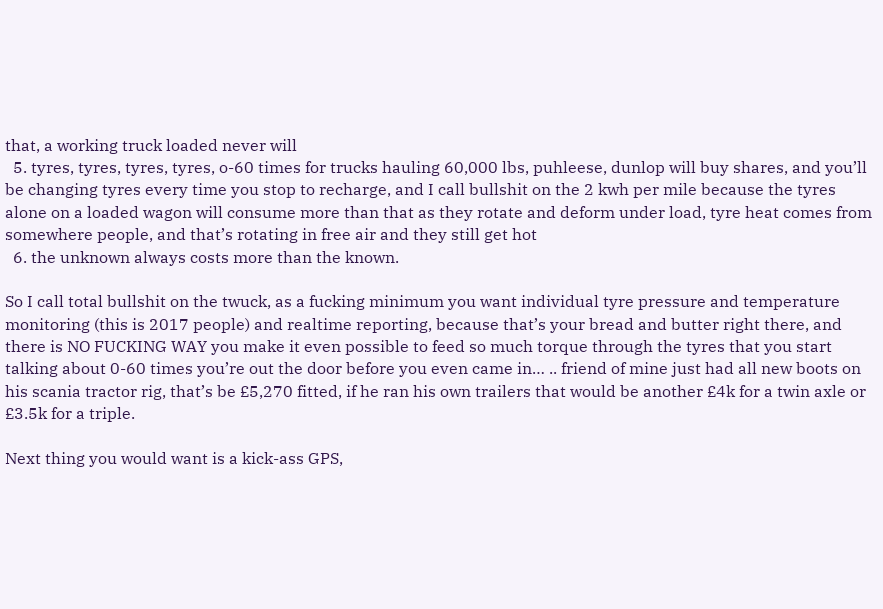that, a working truck loaded never will
  5. tyres, tyres, tyres, tyres, o-60 times for trucks hauling 60,000 lbs, puhleese, dunlop will buy shares, and you’ll be changing tyres every time you stop to recharge, and I call bullshit on the 2 kwh per mile because the tyres alone on a loaded wagon will consume more than that as they rotate and deform under load, tyre heat comes from somewhere people, and that’s rotating in free air and they still get hot
  6. the unknown always costs more than the known.

So I call total bullshit on the twuck, as a fucking minimum you want individual tyre pressure and temperature monitoring (this is 2017 people) and realtime reporting, because that’s your bread and butter right there, and there is NO FUCKING WAY you make it even possible to feed so much torque through the tyres that you start talking about 0-60 times you’re out the door before you even came in… .. friend of mine just had all new boots on his scania tractor rig, that’s be £5,270 fitted, if he ran his own trailers that would be another £4k for a twin axle or £3.5k for a triple.

Next thing you would want is a kick-ass GPS,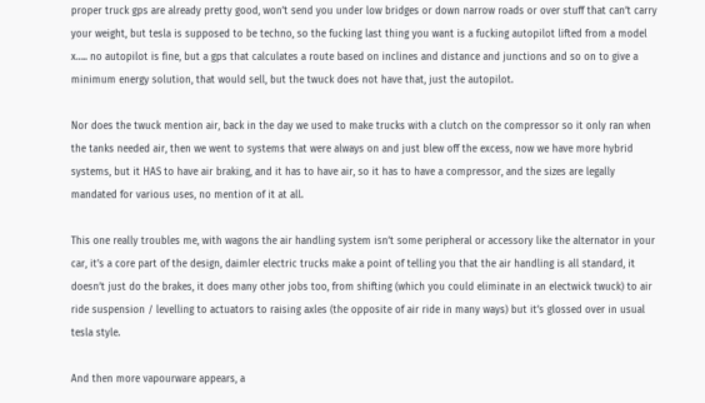proper truck gps are already pretty good, won’t send you under low bridges or down narrow roads or over stuff that can’t carry your weight, but tesla is supposed to be techno, so the fucking last thing you want is a fucking autopilot lifted from a model x….. no autopilot is fine, but a gps that calculates a route based on inclines and distance and junctions and so on to give a minimum energy solution, that would sell, but the twuck does not have that, just the autopilot.

Nor does the twuck mention air, back in the day we used to make trucks with a clutch on the compressor so it only ran when the tanks needed air, then we went to systems that were always on and just blew off the excess, now we have more hybrid systems, but it HAS to have air braking, and it has to have air, so it has to have a compressor, and the sizes are legally mandated for various uses, no mention of it at all.

This one really troubles me, with wagons the air handling system isn’t some peripheral or accessory like the alternator in your car, it’s a core part of the design, daimler electric trucks make a point of telling you that the air handling is all standard, it doesn’t just do the brakes, it does many other jobs too, from shifting (which you could eliminate in an electwick twuck) to air ride suspension / levelling to actuators to raising axles (the opposite of air ride in many ways) but it’s glossed over in usual tesla style.

And then more vapourware appears, a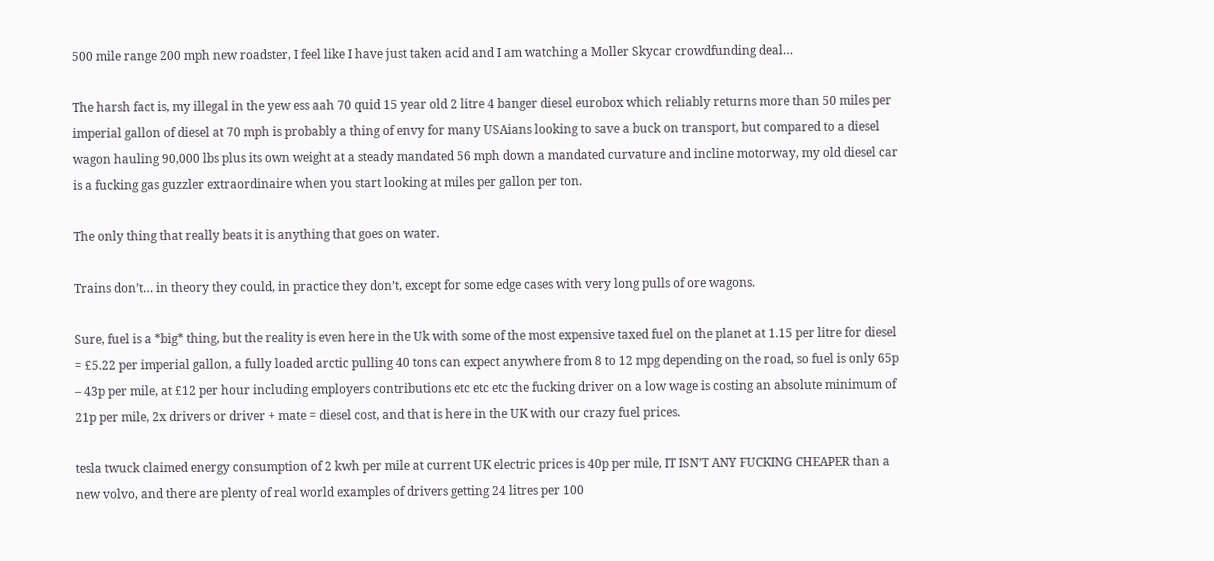500 mile range 200 mph new roadster, I feel like I have just taken acid and I am watching a Moller Skycar crowdfunding deal…

The harsh fact is, my illegal in the yew ess aah 70 quid 15 year old 2 litre 4 banger diesel eurobox which reliably returns more than 50 miles per imperial gallon of diesel at 70 mph is probably a thing of envy for many USAians looking to save a buck on transport, but compared to a diesel wagon hauling 90,000 lbs plus its own weight at a steady mandated 56 mph down a mandated curvature and incline motorway, my old diesel car is a fucking gas guzzler extraordinaire when you start looking at miles per gallon per ton.

The only thing that really beats it is anything that goes on water.

Trains don’t… in theory they could, in practice they don’t, except for some edge cases with very long pulls of ore wagons.

Sure, fuel is a *big* thing, but the reality is even here in the Uk with some of the most expensive taxed fuel on the planet at 1.15 per litre for diesel = £5.22 per imperial gallon, a fully loaded arctic pulling 40 tons can expect anywhere from 8 to 12 mpg depending on the road, so fuel is only 65p – 43p per mile, at £12 per hour including employers contributions etc etc etc the fucking driver on a low wage is costing an absolute minimum of 21p per mile, 2x drivers or driver + mate = diesel cost, and that is here in the UK with our crazy fuel prices.

tesla twuck claimed energy consumption of 2 kwh per mile at current UK electric prices is 40p per mile, IT ISN’T ANY FUCKING CHEAPER than a new volvo, and there are plenty of real world examples of drivers getting 24 litres per 100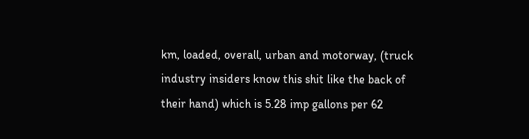km, loaded, overall, urban and motorway, (truck industry insiders know this shit like the back of their hand) which is 5.28 imp gallons per 62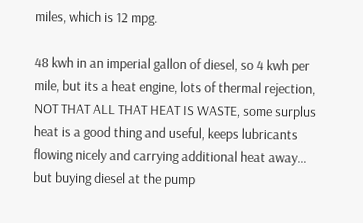miles, which is 12 mpg.

48 kwh in an imperial gallon of diesel, so 4 kwh per mile, but its a heat engine, lots of thermal rejection, NOT THAT ALL THAT HEAT IS WASTE, some surplus heat is a good thing and useful, keeps lubricants flowing nicely and carrying additional heat away… but buying diesel at the pump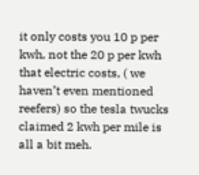it only costs you 10 p per kwh, not the 20 p per kwh that electric costs, ( we haven’t even mentioned reefers) so the tesla twucks claimed 2 kwh per mile is all a bit meh.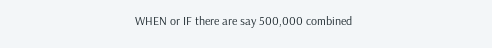WHEN or IF there are say 500,000 combined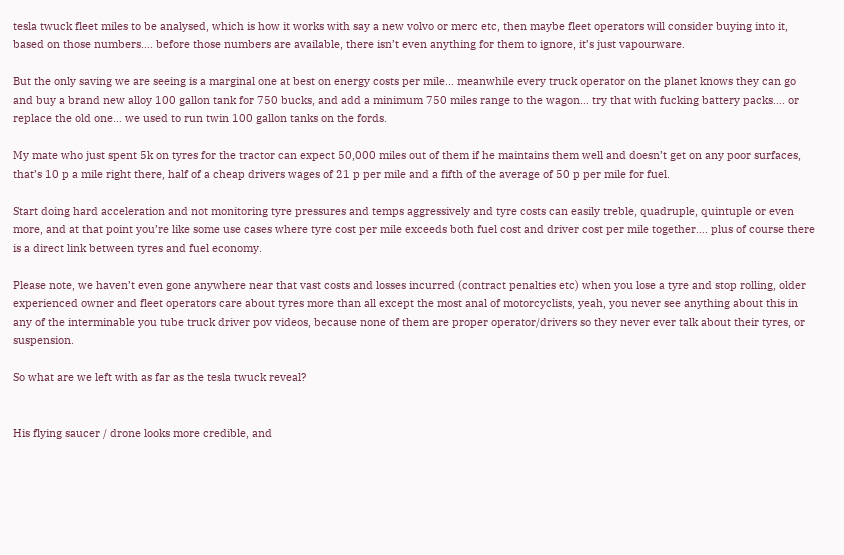tesla twuck fleet miles to be analysed, which is how it works with say a new volvo or merc etc, then maybe fleet operators will consider buying into it, based on those numbers…. before those numbers are available, there isn’t even anything for them to ignore, it’s just vapourware.

But the only saving we are seeing is a marginal one at best on energy costs per mile… meanwhile every truck operator on the planet knows they can go and buy a brand new alloy 100 gallon tank for 750 bucks, and add a minimum 750 miles range to the wagon… try that with fucking battery packs…. or replace the old one… we used to run twin 100 gallon tanks on the fords.

My mate who just spent 5k on tyres for the tractor can expect 50,000 miles out of them if he maintains them well and doesn’t get on any poor surfaces, that’s 10 p a mile right there, half of a cheap drivers wages of 21 p per mile and a fifth of the average of 50 p per mile for fuel.

Start doing hard acceleration and not monitoring tyre pressures and temps aggressively and tyre costs can easily treble, quadruple, quintuple or even more, and at that point you’re like some use cases where tyre cost per mile exceeds both fuel cost and driver cost per mile together…. plus of course there is a direct link between tyres and fuel economy.

Please note, we haven’t even gone anywhere near that vast costs and losses incurred (contract penalties etc) when you lose a tyre and stop rolling, older experienced owner and fleet operators care about tyres more than all except the most anal of motorcyclists, yeah, you never see anything about this in any of the interminable you tube truck driver pov videos, because none of them are proper operator/drivers so they never ever talk about their tyres, or suspension.

So what are we left with as far as the tesla twuck reveal?


His flying saucer / drone looks more credible, and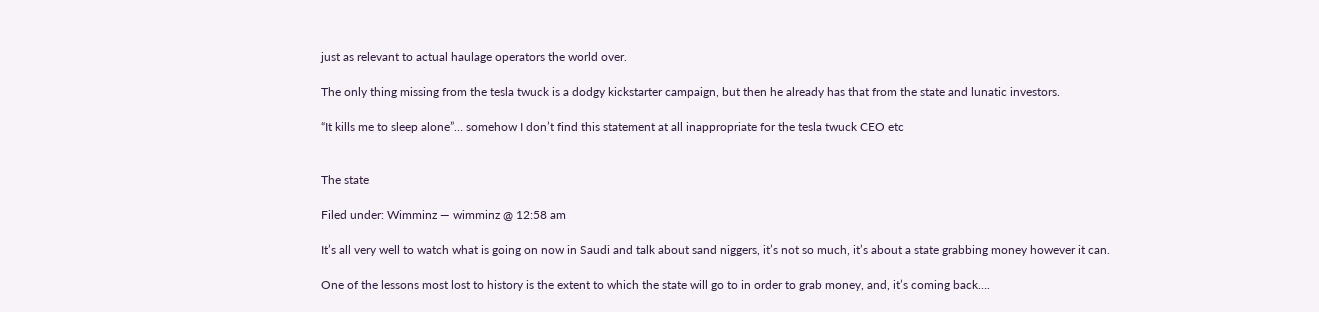just as relevant to actual haulage operators the world over.

The only thing missing from the tesla twuck is a dodgy kickstarter campaign, but then he already has that from the state and lunatic investors.

“It kills me to sleep alone”… somehow I don’t find this statement at all inappropriate for the tesla twuck CEO etc


The state

Filed under: Wimminz — wimminz @ 12:58 am

It’s all very well to watch what is going on now in Saudi and talk about sand niggers, it’s not so much, it’s about a state grabbing money however it can.

One of the lessons most lost to history is the extent to which the state will go to in order to grab money, and, it’s coming back….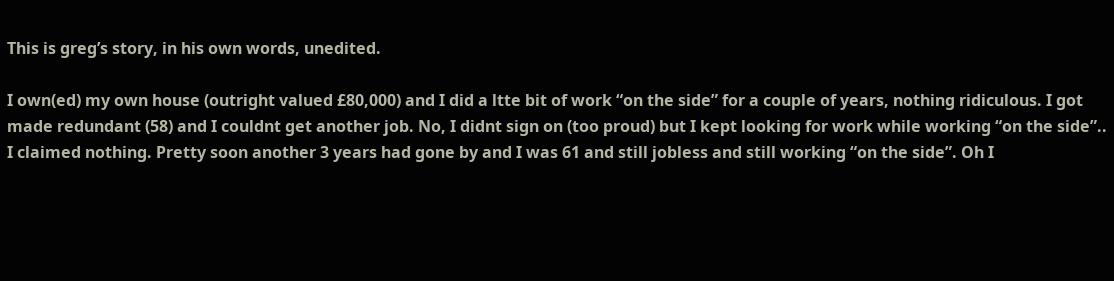This is greg’s story, in his own words, unedited.

I own(ed) my own house (outright valued £80,000) and I did a ltte bit of work “on the side” for a couple of years, nothing ridiculous. I got made redundant (58) and I couldnt get another job. No, I didnt sign on (too proud) but I kept looking for work while working “on the side”.. I claimed nothing. Pretty soon another 3 years had gone by and I was 61 and still jobless and still working “on the side”. Oh I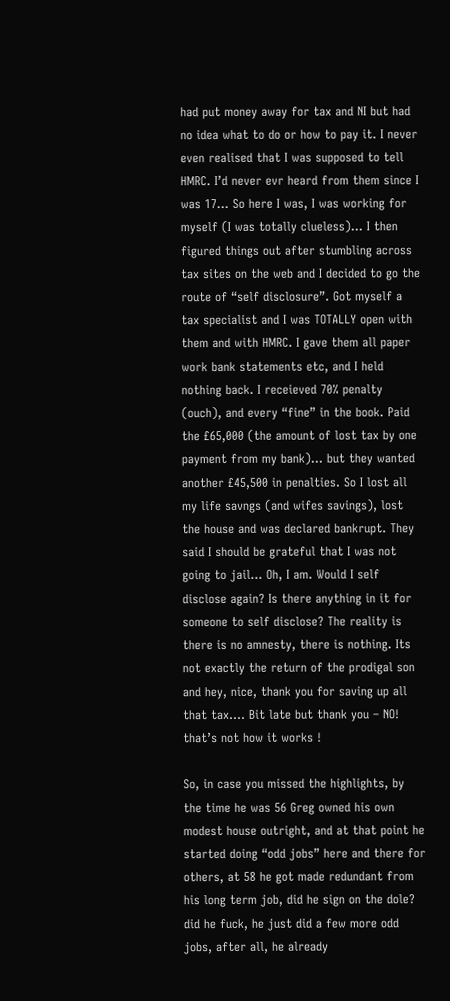had put money away for tax and NI but had no idea what to do or how to pay it. I never even realised that I was supposed to tell HMRC. I’d never evr heard from them since I was 17… So here I was, I was working for myself (I was totally clueless)… I then figured things out after stumbling across tax sites on the web and I decided to go the route of “self disclosure”. Got myself a tax specialist and I was TOTALLY open with them and with HMRC. I gave them all paper work bank statements etc, and I held nothing back. I receieved 70% penalty (ouch), and every “fine” in the book. Paid the £65,000 (the amount of lost tax by one payment from my bank)… but they wanted another £45,500 in penalties. So I lost all my life savngs (and wifes savings), lost the house and was declared bankrupt. They said I should be grateful that I was not going to jail… Oh, I am. Would I self disclose again? Is there anything in it for someone to self disclose? The reality is there is no amnesty, there is nothing. Its not exactly the return of the prodigal son and hey, nice, thank you for saving up all that tax…. Bit late but thank you – NO! that’s not how it works !

So, in case you missed the highlights, by the time he was 56 Greg owned his own modest house outright, and at that point he started doing “odd jobs” here and there for others, at 58 he got made redundant from his long term job, did he sign on the dole? did he fuck, he just did a few more odd jobs, after all, he already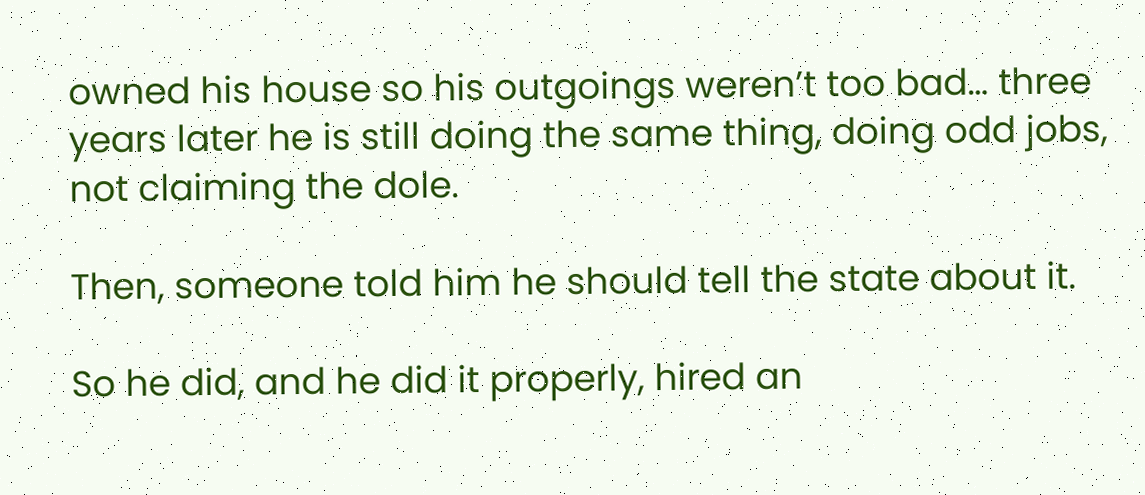owned his house so his outgoings weren’t too bad… three years later he is still doing the same thing, doing odd jobs, not claiming the dole.

Then, someone told him he should tell the state about it.

So he did, and he did it properly, hired an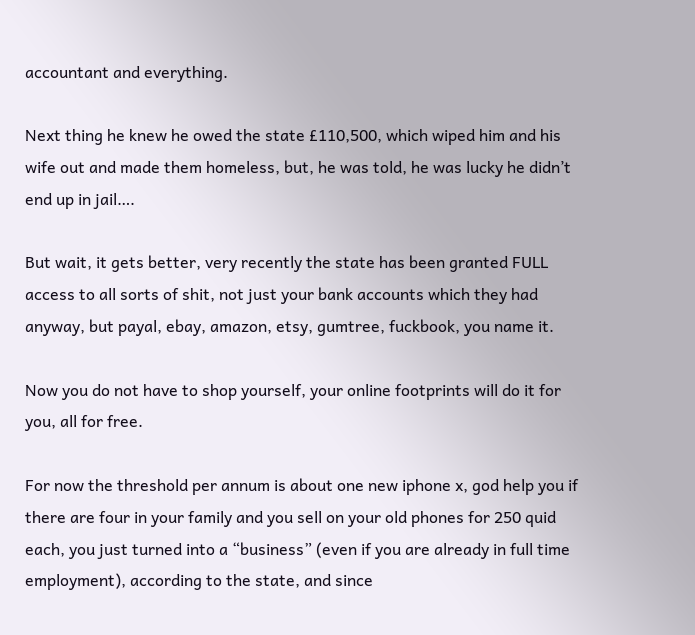accountant and everything.

Next thing he knew he owed the state £110,500, which wiped him and his wife out and made them homeless, but, he was told, he was lucky he didn’t end up in jail….

But wait, it gets better, very recently the state has been granted FULL access to all sorts of shit, not just your bank accounts which they had anyway, but payal, ebay, amazon, etsy, gumtree, fuckbook, you name it.

Now you do not have to shop yourself, your online footprints will do it for you, all for free.

For now the threshold per annum is about one new iphone x, god help you if there are four in your family and you sell on your old phones for 250 quid each, you just turned into a “business” (even if you are already in full time employment), according to the state, and since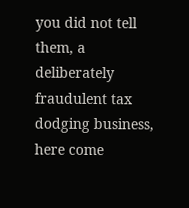you did not tell them, a deliberately fraudulent tax dodging business, here come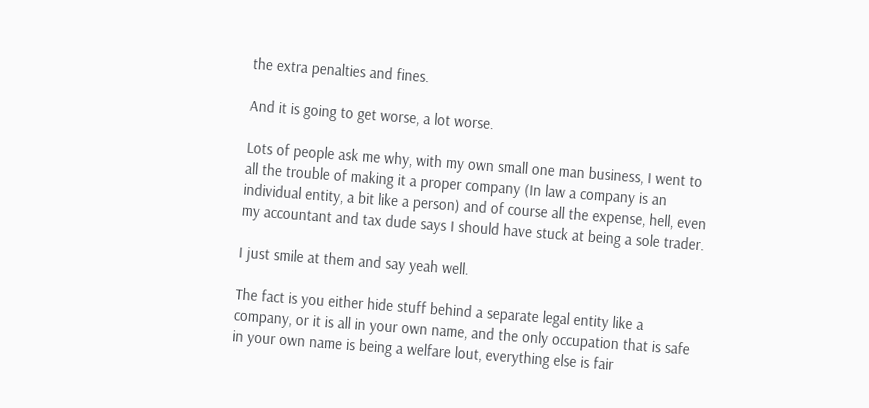the extra penalties and fines.

And it is going to get worse, a lot worse.

Lots of people ask me why, with my own small one man business, I went to all the trouble of making it a proper company (In law a company is an individual entity, a bit like a person) and of course all the expense, hell, even my accountant and tax dude says I should have stuck at being a sole trader.

I just smile at them and say yeah well.

The fact is you either hide stuff behind a separate legal entity like a company, or it is all in your own name, and the only occupation that is safe in your own name is being a welfare lout, everything else is fair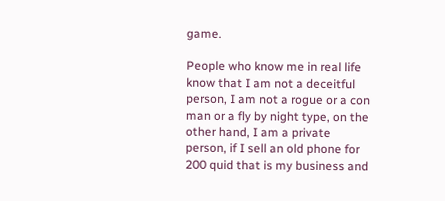game.

People who know me in real life know that I am not a deceitful person, I am not a rogue or a con man or a fly by night type, on the other hand, I am a private person, if I sell an old phone for 200 quid that is my business and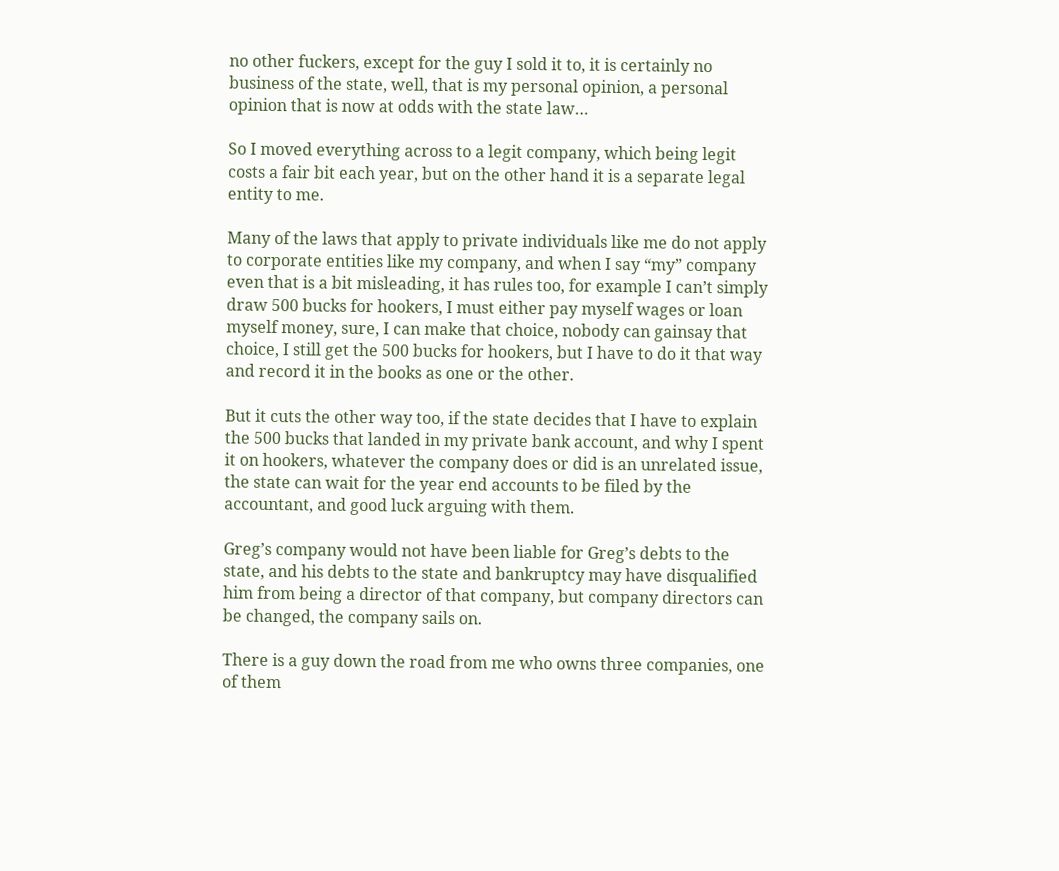no other fuckers, except for the guy I sold it to, it is certainly no business of the state, well, that is my personal opinion, a personal opinion that is now at odds with the state law…

So I moved everything across to a legit company, which being legit costs a fair bit each year, but on the other hand it is a separate legal entity to me.

Many of the laws that apply to private individuals like me do not apply to corporate entities like my company, and when I say “my” company even that is a bit misleading, it has rules too, for example I can’t simply draw 500 bucks for hookers, I must either pay myself wages or loan myself money, sure, I can make that choice, nobody can gainsay that choice, I still get the 500 bucks for hookers, but I have to do it that way and record it in the books as one or the other.

But it cuts the other way too, if the state decides that I have to explain the 500 bucks that landed in my private bank account, and why I spent it on hookers, whatever the company does or did is an unrelated issue, the state can wait for the year end accounts to be filed by the accountant, and good luck arguing with them.

Greg’s company would not have been liable for Greg’s debts to the state, and his debts to the state and bankruptcy may have disqualified him from being a director of that company, but company directors can be changed, the company sails on.

There is a guy down the road from me who owns three companies, one of them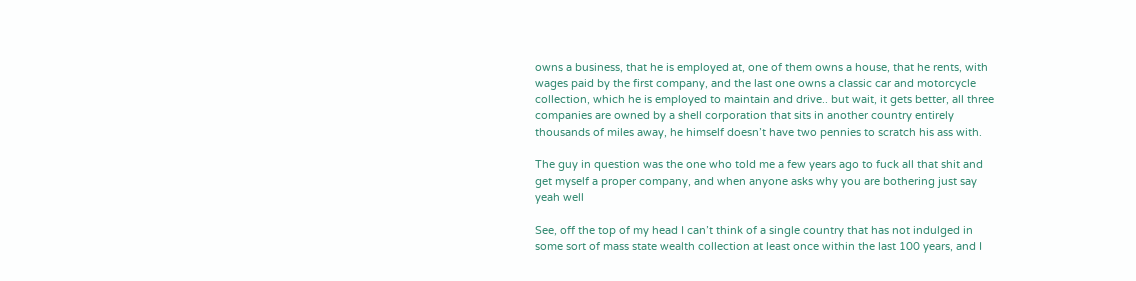owns a business, that he is employed at, one of them owns a house, that he rents, with wages paid by the first company, and the last one owns a classic car and motorcycle collection, which he is employed to maintain and drive.. but wait, it gets better, all three companies are owned by a shell corporation that sits in another country entirely thousands of miles away, he himself doesn’t have two pennies to scratch his ass with.

The guy in question was the one who told me a few years ago to fuck all that shit and get myself a proper company, and when anyone asks why you are bothering just say yeah well

See, off the top of my head I can’t think of a single country that has not indulged in some sort of mass state wealth collection at least once within the last 100 years, and I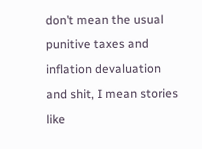don’t mean the usual punitive taxes and inflation devaluation and shit, I mean stories like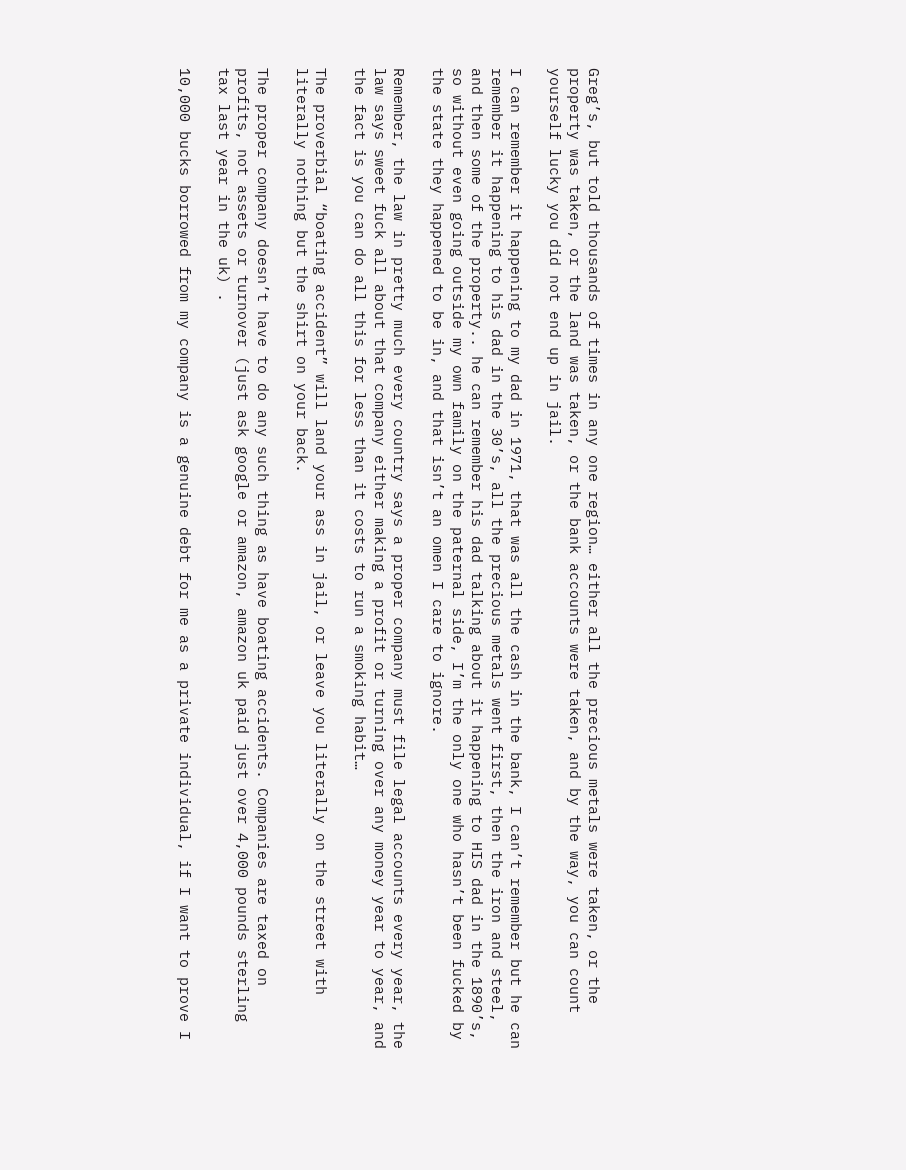Greg’s, but told thousands of times in any one region… either all the precious metals were taken, or the property was taken, or the land was taken, or the bank accounts were taken, and by the way, you can count yourself lucky you did not end up in jail.

I can remember it happening to my dad in 1971, that was all the cash in the bank, I can’t remember but he can remember it happening to his dad in the 30’s, all the precious metals went first, then the iron and steel, and then some of the property.. he can remember his dad talking about it happening to HIS dad in the 1890’s, so without even going outside my own family on the paternal side, I’m the only one who hasn’t been fucked by the state they happened to be in, and that isn’t an omen I care to ignore.

Remember, the law in pretty much every country says a proper company must file legal accounts every year, the law says sweet fuck all about that company either making a profit or turning over any money year to year, and the fact is you can do all this for less than it costs to run a smoking habit…

The proverbial “boating accident” will land your ass in jail, or leave you literally on the street with literally nothing but the shirt on your back.

The proper company doesn’t have to do any such thing as have boating accidents. Companies are taxed on profits, not assets or turnover (just ask google or amazon, amazon uk paid just over 4,000 pounds sterling tax last year in the uk) .

10,000 bucks borrowed from my company is a genuine debt for me as a private individual, if I want to prove I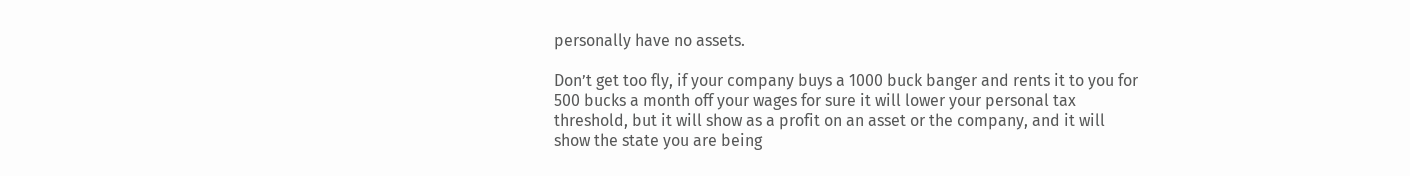personally have no assets.

Don’t get too fly, if your company buys a 1000 buck banger and rents it to you for 500 bucks a month off your wages for sure it will lower your personal tax threshold, but it will show as a profit on an asset or the company, and it will show the state you are being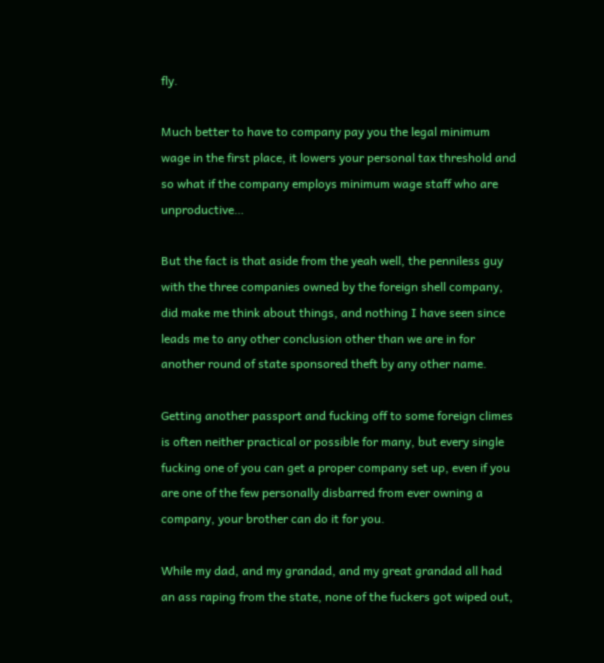fly.

Much better to have to company pay you the legal minimum wage in the first place, it lowers your personal tax threshold and so what if the company employs minimum wage staff who are unproductive…

But the fact is that aside from the yeah well, the penniless guy with the three companies owned by the foreign shell company, did make me think about things, and nothing I have seen since leads me to any other conclusion other than we are in for another round of state sponsored theft by any other name.

Getting another passport and fucking off to some foreign climes is often neither practical or possible for many, but every single fucking one of you can get a proper company set up, even if you are one of the few personally disbarred from ever owning a company, your brother can do it for you.

While my dad, and my grandad, and my great grandad all had an ass raping from the state, none of the fuckers got wiped out,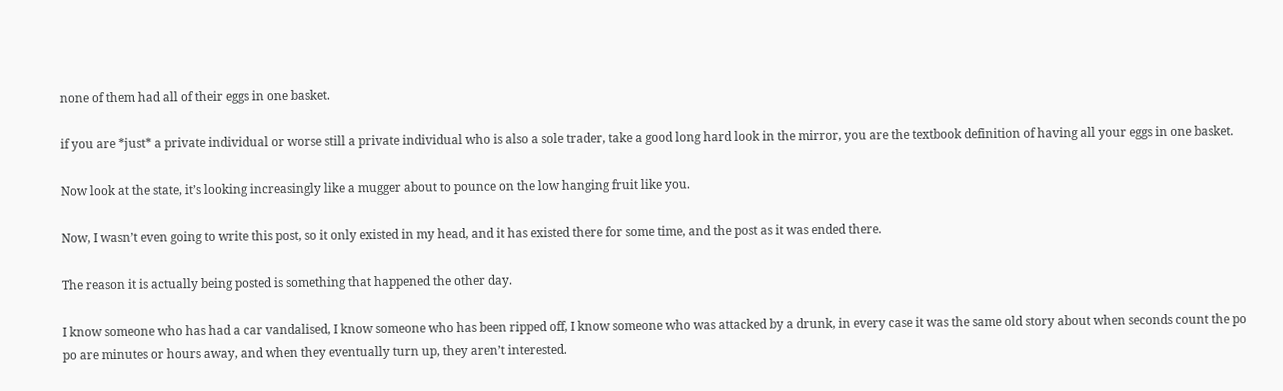none of them had all of their eggs in one basket.

if you are *just* a private individual or worse still a private individual who is also a sole trader, take a good long hard look in the mirror, you are the textbook definition of having all your eggs in one basket.

Now look at the state, it’s looking increasingly like a mugger about to pounce on the low hanging fruit like you.

Now, I wasn’t even going to write this post, so it only existed in my head, and it has existed there for some time, and the post as it was ended there.

The reason it is actually being posted is something that happened the other day.

I know someone who has had a car vandalised, I know someone who has been ripped off, I know someone who was attacked by a drunk, in every case it was the same old story about when seconds count the po po are minutes or hours away, and when they eventually turn up, they aren’t interested.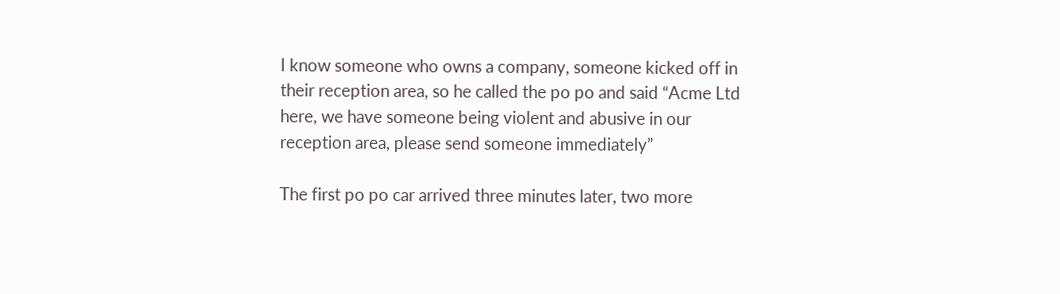I know someone who owns a company, someone kicked off in their reception area, so he called the po po and said “Acme Ltd here, we have someone being violent and abusive in our reception area, please send someone immediately”

The first po po car arrived three minutes later, two more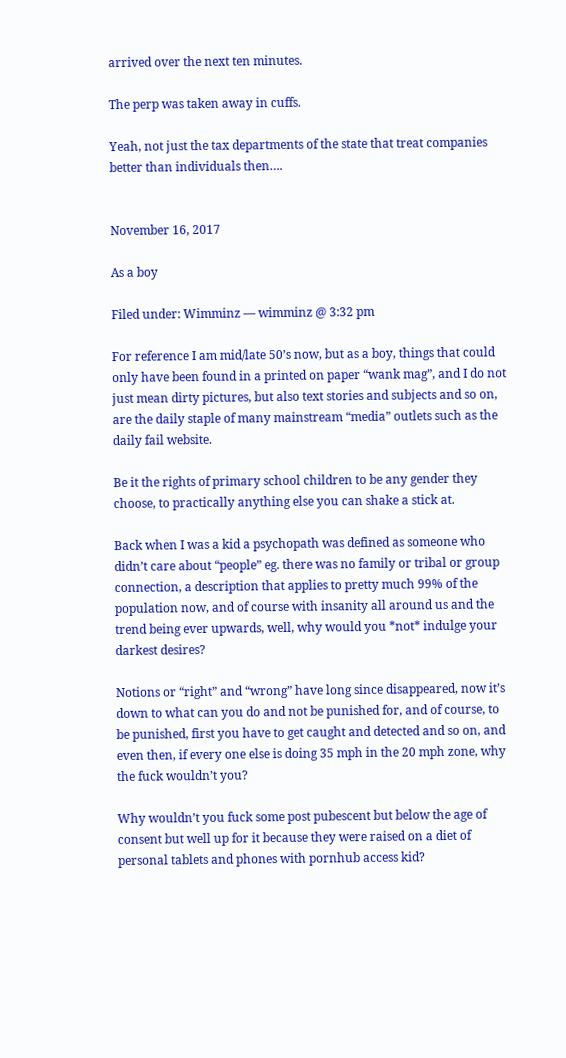arrived over the next ten minutes.

The perp was taken away in cuffs.

Yeah, not just the tax departments of the state that treat companies better than individuals then….


November 16, 2017

As a boy

Filed under: Wimminz — wimminz @ 3:32 pm

For reference I am mid/late 50’s now, but as a boy, things that could only have been found in a printed on paper “wank mag”, and I do not just mean dirty pictures, but also text stories and subjects and so on, are the daily staple of many mainstream “media” outlets such as the daily fail website.

Be it the rights of primary school children to be any gender they choose, to practically anything else you can shake a stick at.

Back when I was a kid a psychopath was defined as someone who didn’t care about “people” eg. there was no family or tribal or group connection, a description that applies to pretty much 99% of the population now, and of course with insanity all around us and the trend being ever upwards, well, why would you *not* indulge your darkest desires?

Notions or “right” and “wrong” have long since disappeared, now it’s down to what can you do and not be punished for, and of course, to be punished, first you have to get caught and detected and so on, and even then, if every one else is doing 35 mph in the 20 mph zone, why the fuck wouldn’t you?

Why wouldn’t you fuck some post pubescent but below the age of consent but well up for it because they were raised on a diet of personal tablets and phones with pornhub access kid?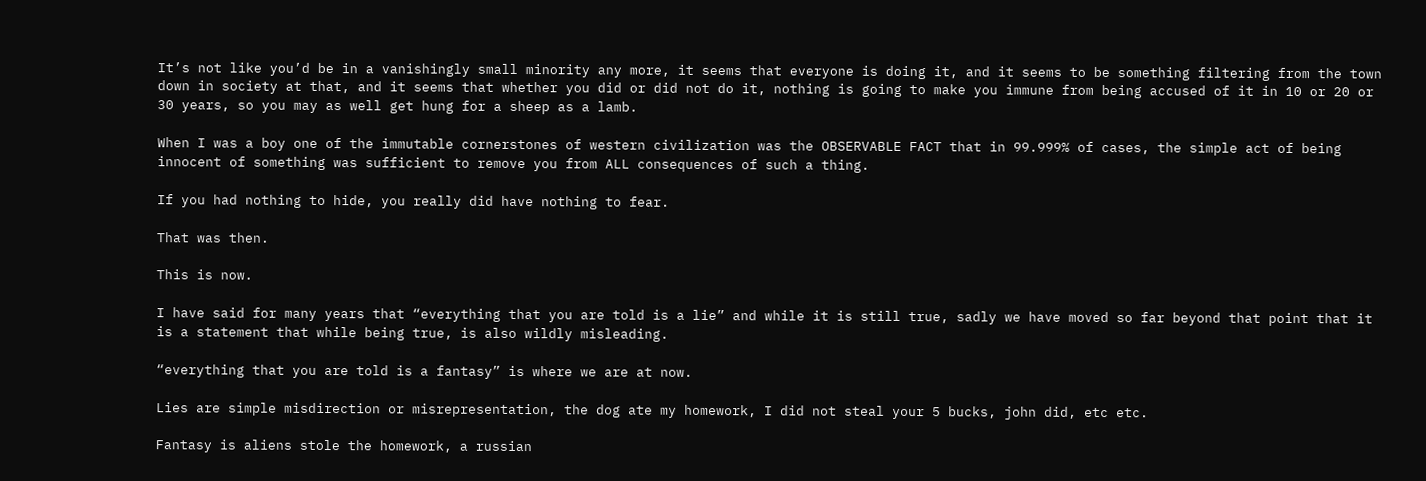It’s not like you’d be in a vanishingly small minority any more, it seems that everyone is doing it, and it seems to be something filtering from the town down in society at that, and it seems that whether you did or did not do it, nothing is going to make you immune from being accused of it in 10 or 20 or 30 years, so you may as well get hung for a sheep as a lamb.

When I was a boy one of the immutable cornerstones of western civilization was the OBSERVABLE FACT that in 99.999% of cases, the simple act of being innocent of something was sufficient to remove you from ALL consequences of such a thing.

If you had nothing to hide, you really did have nothing to fear.

That was then.

This is now.

I have said for many years that “everything that you are told is a lie” and while it is still true, sadly we have moved so far beyond that point that it is a statement that while being true, is also wildly misleading.

“everything that you are told is a fantasy” is where we are at now.

Lies are simple misdirection or misrepresentation, the dog ate my homework, I did not steal your 5 bucks, john did, etc etc.

Fantasy is aliens stole the homework, a russian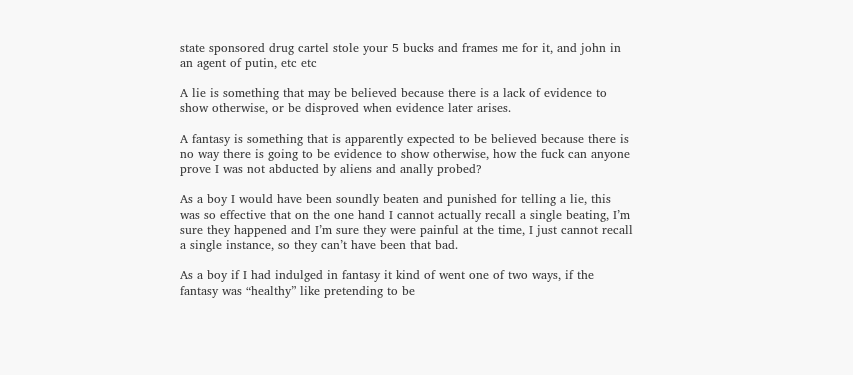state sponsored drug cartel stole your 5 bucks and frames me for it, and john in an agent of putin, etc etc

A lie is something that may be believed because there is a lack of evidence to show otherwise, or be disproved when evidence later arises.

A fantasy is something that is apparently expected to be believed because there is no way there is going to be evidence to show otherwise, how the fuck can anyone prove I was not abducted by aliens and anally probed?

As a boy I would have been soundly beaten and punished for telling a lie, this was so effective that on the one hand I cannot actually recall a single beating, I’m sure they happened and I’m sure they were painful at the time, I just cannot recall a single instance, so they can’t have been that bad.

As a boy if I had indulged in fantasy it kind of went one of two ways, if the fantasy was “healthy” like pretending to be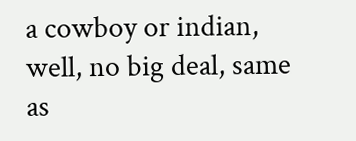a cowboy or indian, well, no big deal, same as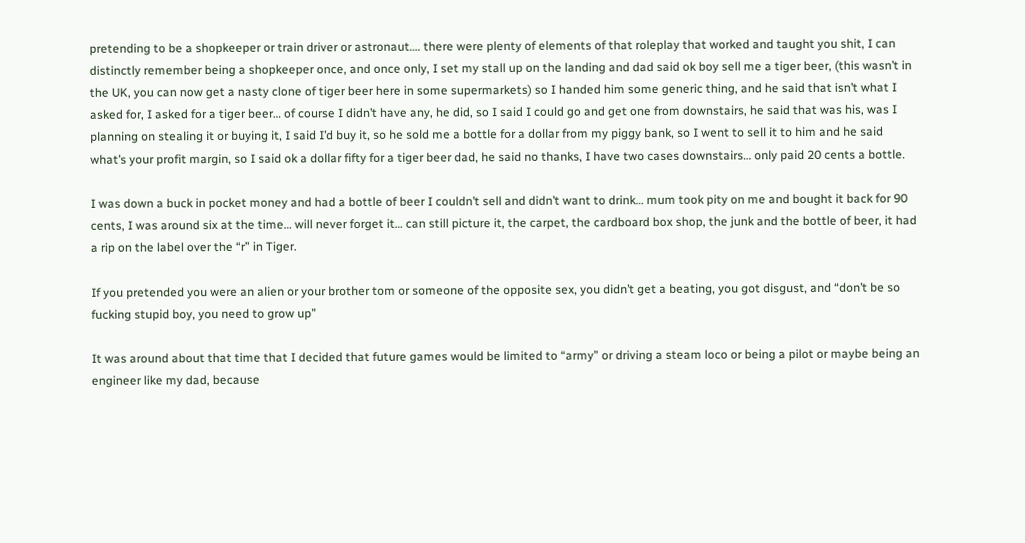pretending to be a shopkeeper or train driver or astronaut…. there were plenty of elements of that roleplay that worked and taught you shit, I can distinctly remember being a shopkeeper once, and once only, I set my stall up on the landing and dad said ok boy sell me a tiger beer, (this wasn’t in the UK, you can now get a nasty clone of tiger beer here in some supermarkets) so I handed him some generic thing, and he said that isn’t what I asked for, I asked for a tiger beer… of course I didn’t have any, he did, so I said I could go and get one from downstairs, he said that was his, was I planning on stealing it or buying it, I said I’d buy it, so he sold me a bottle for a dollar from my piggy bank, so I went to sell it to him and he said what’s your profit margin, so I said ok a dollar fifty for a tiger beer dad, he said no thanks, I have two cases downstairs… only paid 20 cents a bottle.

I was down a buck in pocket money and had a bottle of beer I couldn’t sell and didn’t want to drink… mum took pity on me and bought it back for 90 cents, I was around six at the time… will never forget it… can still picture it, the carpet, the cardboard box shop, the junk and the bottle of beer, it had a rip on the label over the “r” in Tiger.

If you pretended you were an alien or your brother tom or someone of the opposite sex, you didn’t get a beating, you got disgust, and “don’t be so fucking stupid boy, you need to grow up”

It was around about that time that I decided that future games would be limited to “army” or driving a steam loco or being a pilot or maybe being an engineer like my dad, because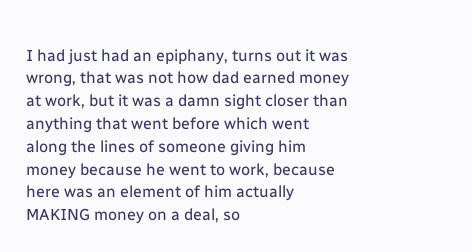I had just had an epiphany, turns out it was wrong, that was not how dad earned money at work, but it was a damn sight closer than anything that went before which went along the lines of someone giving him money because he went to work, because here was an element of him actually MAKING money on a deal, so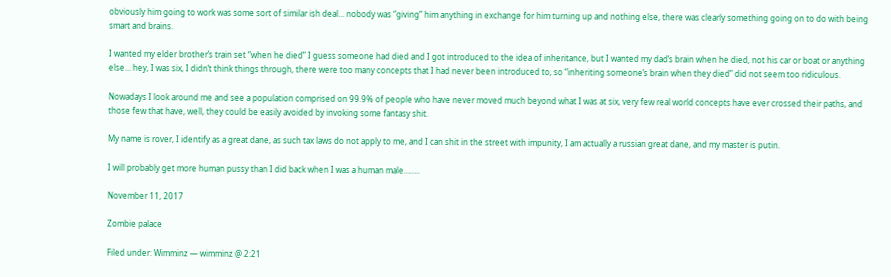obviously him going to work was some sort of similar ish deal… nobody was “giving” him anything in exchange for him turning up and nothing else, there was clearly something going on to do with being smart and brains.

I wanted my elder brother’s train set “when he died” I guess someone had died and I got introduced to the idea of inheritance, but I wanted my dad’s brain when he died, not his car or boat or anything else… hey, I was six, I didn’t think things through, there were too many concepts that I had never been introduced to, so “inheriting someone’s brain when they died” did not seem too ridiculous.

Nowadays I look around me and see a population comprised on 99.9% of people who have never moved much beyond what I was at six, very few real world concepts have ever crossed their paths, and those few that have, well, they could be easily avoided by invoking some fantasy shit.

My name is rover, I identify as a great dane, as such tax laws do not apply to me, and I can shit in the street with impunity, I am actually a russian great dane, and my master is putin.

I will probably get more human pussy than I did back when I was a human male……..

November 11, 2017

Zombie palace

Filed under: Wimminz — wimminz @ 2:21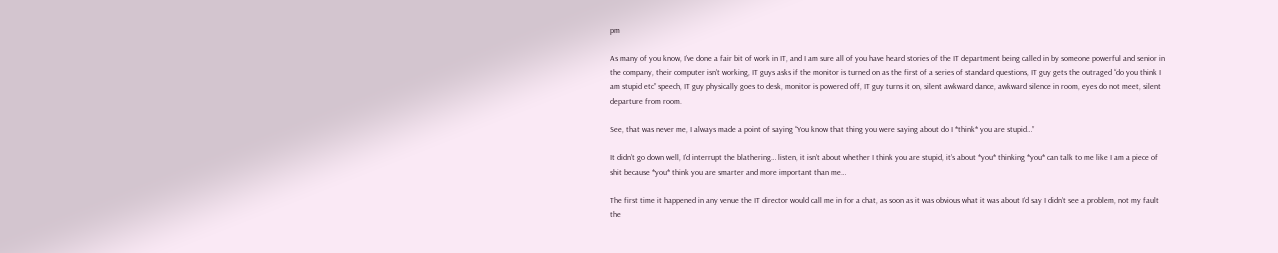pm

As many of you know, I’ve done a fair bit of work in IT, and I am sure all of you have heard stories of the IT department being called in by someone powerful and senior in the company, their computer isn’t working, IT guys asks if the monitor is turned on as the first of a series of standard questions, IT guy gets the outraged “do you think I am stupid etc” speech, IT guy physically goes to desk, monitor is powered off, IT guy turns it on, silent awkward dance, awkward silence in room, eyes do not meet, silent departure from room.

See, that was never me, I always made a point of saying “You know that thing you were saying about do I *think* you are stupid…”

It didn’t go down well, I’d interrupt the blathering… listen, it isn’t about whether I think you are stupid, it’s about *you* thinking *you* can talk to me like I am a piece of shit because *you* think you are smarter and more important than me…

The first time it happened in any venue the IT director would call me in for a chat, as soon as it was obvious what it was about I’d say I didn’t see a problem, not my fault the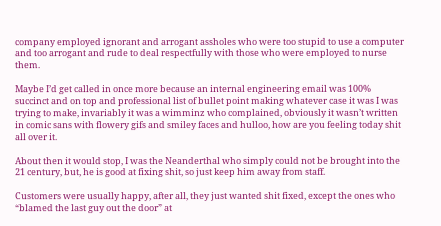company employed ignorant and arrogant assholes who were too stupid to use a computer and too arrogant and rude to deal respectfully with those who were employed to nurse them.

Maybe I’d get called in once more because an internal engineering email was 100% succinct and on top and professional list of bullet point making whatever case it was I was trying to make, invariably it was a wimminz who complained, obviously it wasn’t written in comic sans with flowery gifs and smiley faces and hulloo, how are you feeling today shit all over it.

About then it would stop, I was the Neanderthal who simply could not be brought into the 21 century, but, he is good at fixing shit, so just keep him away from staff.

Customers were usually happy, after all, they just wanted shit fixed, except the ones who “blamed the last guy out the door” at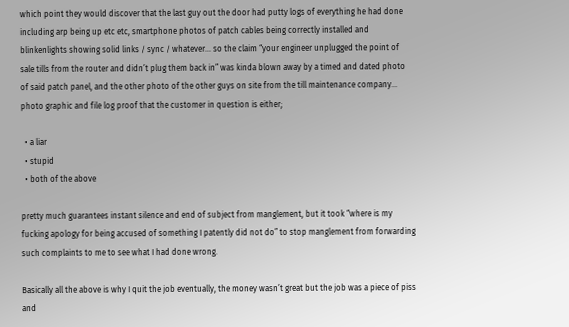which point they would discover that the last guy out the door had putty logs of everything he had done including arp being up etc etc, smartphone photos of patch cables being correctly installed and blinkenlights showing solid links / sync / whatever… so the claim “your engineer unplugged the point of sale tills from the router and didn’t plug them back in” was kinda blown away by a timed and dated photo of said patch panel, and the other photo of the other guys on site from the till maintenance company… photo graphic and file log proof that the customer in question is either;

  • a liar
  • stupid
  • both of the above

pretty much guarantees instant silence and end of subject from manglement, but it took “where is my fucking apology for being accused of something I patently did not do” to stop manglement from forwarding such complaints to me to see what I had done wrong.

Basically all the above is why I quit the job eventually, the money wasn’t great but the job was a piece of piss and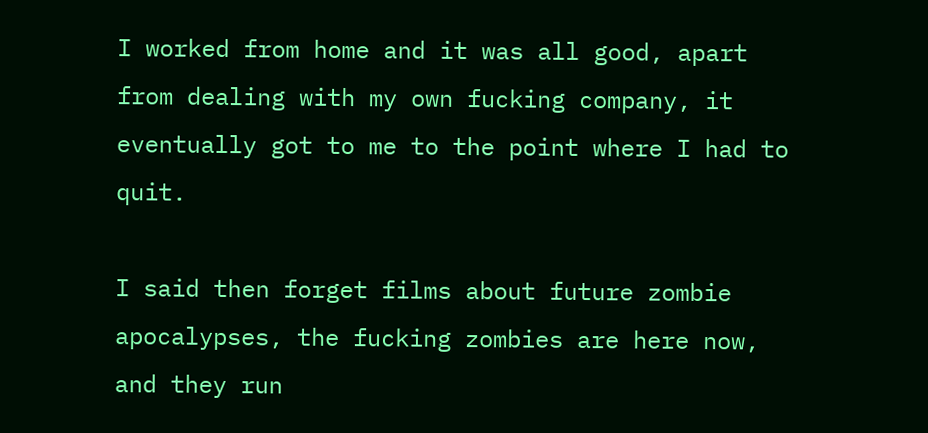I worked from home and it was all good, apart from dealing with my own fucking company, it eventually got to me to the point where I had to quit.

I said then forget films about future zombie apocalypses, the fucking zombies are here now, and they run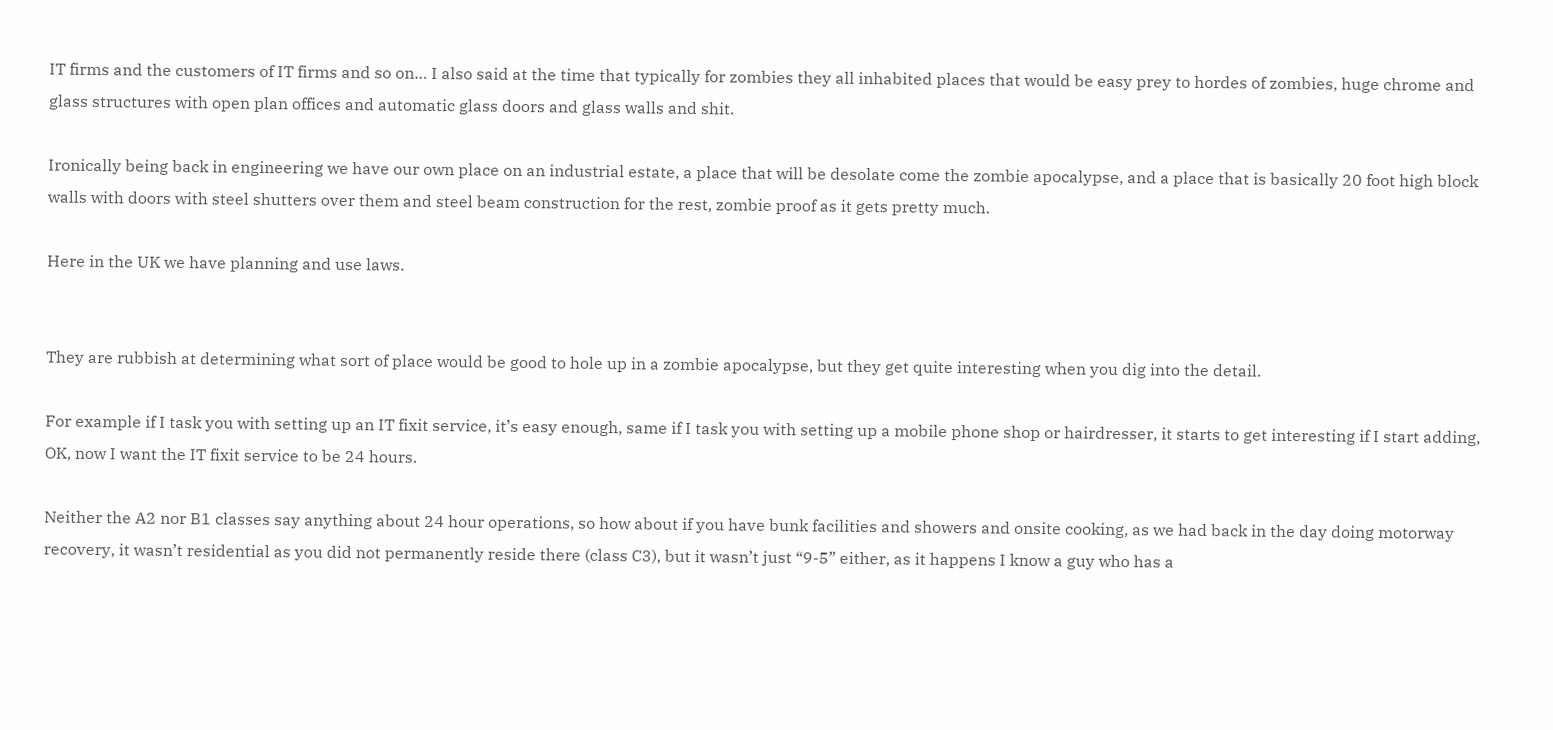IT firms and the customers of IT firms and so on… I also said at the time that typically for zombies they all inhabited places that would be easy prey to hordes of zombies, huge chrome and glass structures with open plan offices and automatic glass doors and glass walls and shit.

Ironically being back in engineering we have our own place on an industrial estate, a place that will be desolate come the zombie apocalypse, and a place that is basically 20 foot high block walls with doors with steel shutters over them and steel beam construction for the rest, zombie proof as it gets pretty much.

Here in the UK we have planning and use laws.


They are rubbish at determining what sort of place would be good to hole up in a zombie apocalypse, but they get quite interesting when you dig into the detail.

For example if I task you with setting up an IT fixit service, it’s easy enough, same if I task you with setting up a mobile phone shop or hairdresser, it starts to get interesting if I start adding, OK, now I want the IT fixit service to be 24 hours.

Neither the A2 nor B1 classes say anything about 24 hour operations, so how about if you have bunk facilities and showers and onsite cooking, as we had back in the day doing motorway recovery, it wasn’t residential as you did not permanently reside there (class C3), but it wasn’t just “9-5” either, as it happens I know a guy who has a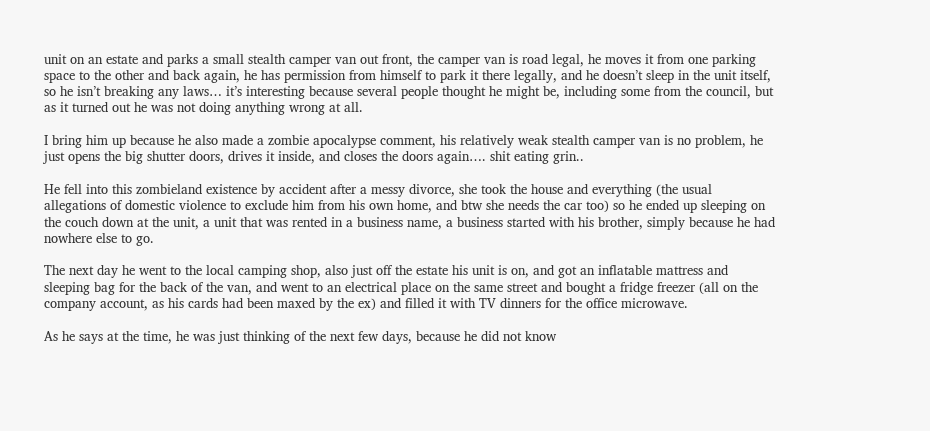unit on an estate and parks a small stealth camper van out front, the camper van is road legal, he moves it from one parking space to the other and back again, he has permission from himself to park it there legally, and he doesn’t sleep in the unit itself, so he isn’t breaking any laws… it’s interesting because several people thought he might be, including some from the council, but as it turned out he was not doing anything wrong at all.

I bring him up because he also made a zombie apocalypse comment, his relatively weak stealth camper van is no problem, he just opens the big shutter doors, drives it inside, and closes the doors again…. shit eating grin..

He fell into this zombieland existence by accident after a messy divorce, she took the house and everything (the usual allegations of domestic violence to exclude him from his own home, and btw she needs the car too) so he ended up sleeping on the couch down at the unit, a unit that was rented in a business name, a business started with his brother, simply because he had nowhere else to go.

The next day he went to the local camping shop, also just off the estate his unit is on, and got an inflatable mattress and sleeping bag for the back of the van, and went to an electrical place on the same street and bought a fridge freezer (all on the company account, as his cards had been maxed by the ex) and filled it with TV dinners for the office microwave.

As he says at the time, he was just thinking of the next few days, because he did not know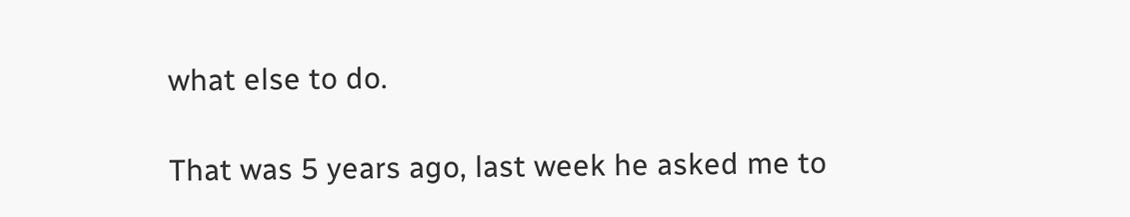what else to do.

That was 5 years ago, last week he asked me to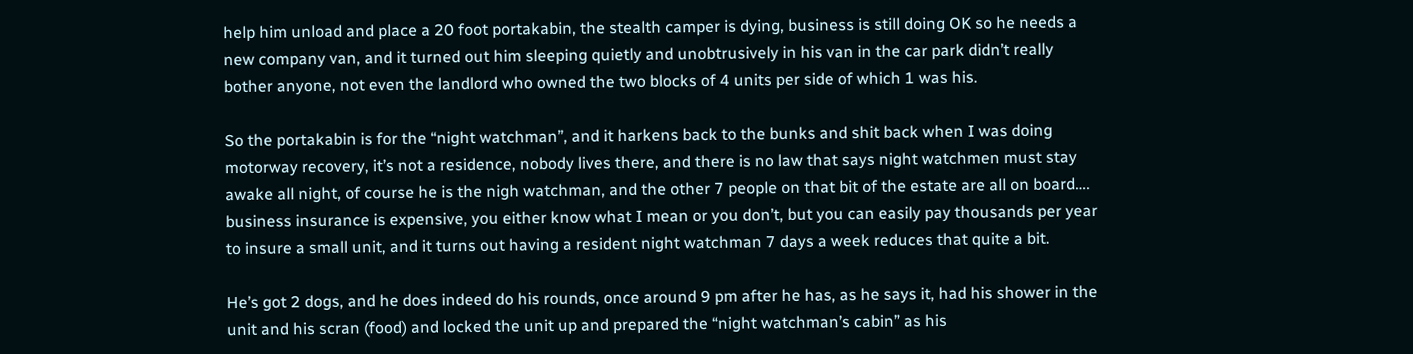help him unload and place a 20 foot portakabin, the stealth camper is dying, business is still doing OK so he needs a new company van, and it turned out him sleeping quietly and unobtrusively in his van in the car park didn’t really bother anyone, not even the landlord who owned the two blocks of 4 units per side of which 1 was his.

So the portakabin is for the “night watchman”, and it harkens back to the bunks and shit back when I was doing motorway recovery, it’s not a residence, nobody lives there, and there is no law that says night watchmen must stay awake all night, of course he is the nigh watchman, and the other 7 people on that bit of the estate are all on board…. business insurance is expensive, you either know what I mean or you don’t, but you can easily pay thousands per year to insure a small unit, and it turns out having a resident night watchman 7 days a week reduces that quite a bit.

He’s got 2 dogs, and he does indeed do his rounds, once around 9 pm after he has, as he says it, had his shower in the unit and his scran (food) and locked the unit up and prepared the “night watchman’s cabin” as his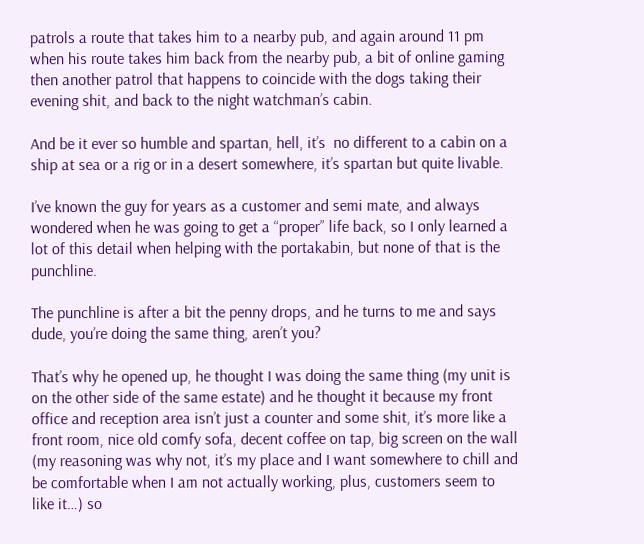patrols a route that takes him to a nearby pub, and again around 11 pm when his route takes him back from the nearby pub, a bit of online gaming then another patrol that happens to coincide with the dogs taking their evening shit, and back to the night watchman’s cabin.

And be it ever so humble and spartan, hell, it’s  no different to a cabin on a ship at sea or a rig or in a desert somewhere, it’s spartan but quite livable.

I’ve known the guy for years as a customer and semi mate, and always wondered when he was going to get a “proper” life back, so I only learned a lot of this detail when helping with the portakabin, but none of that is the punchline.

The punchline is after a bit the penny drops, and he turns to me and says dude, you’re doing the same thing, aren’t you?

That’s why he opened up, he thought I was doing the same thing (my unit is on the other side of the same estate) and he thought it because my front office and reception area isn’t just a counter and some shit, it’s more like a front room, nice old comfy sofa, decent coffee on tap, big screen on the wall (my reasoning was why not, it’s my place and I want somewhere to chill and be comfortable when I am not actually working, plus, customers seem to like it…) so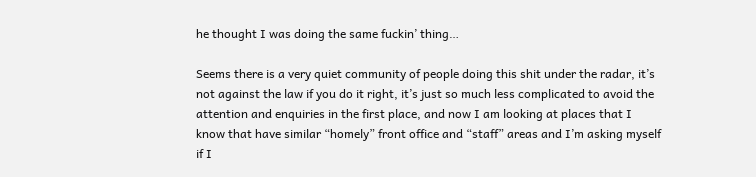he thought I was doing the same fuckin’ thing…

Seems there is a very quiet community of people doing this shit under the radar, it’s not against the law if you do it right, it’s just so much less complicated to avoid the attention and enquiries in the first place, and now I am looking at places that I know that have similar “homely” front office and “staff” areas and I’m asking myself if I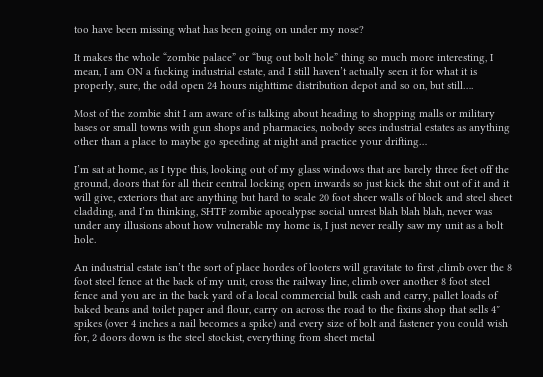too have been missing what has been going on under my nose?

It makes the whole “zombie palace” or “bug out bolt hole” thing so much more interesting, I mean, I am ON a fucking industrial estate, and I still haven’t actually seen it for what it is properly, sure, the odd open 24 hours nighttime distribution depot and so on, but still….

Most of the zombie shit I am aware of is talking about heading to shopping malls or military bases or small towns with gun shops and pharmacies, nobody sees industrial estates as anything other than a place to maybe go speeding at night and practice your drifting…

I’m sat at home, as I type this, looking out of my glass windows that are barely three feet off the ground, doors that for all their central locking open inwards so just kick the shit out of it and it will give, exteriors that are anything but hard to scale 20 foot sheer walls of block and steel sheet cladding, and I’m thinking, SHTF zombie apocalypse social unrest blah blah blah, never was under any illusions about how vulnerable my home is, I just never really saw my unit as a bolt hole.

An industrial estate isn’t the sort of place hordes of looters will gravitate to first ,climb over the 8 foot steel fence at the back of my unit, cross the railway line, climb over another 8 foot steel fence and you are in the back yard of a local commercial bulk cash and carry, pallet loads of baked beans and toilet paper and flour, carry on across the road to the fixins shop that sells 4″ spikes (over 4 inches a nail becomes a spike) and every size of bolt and fastener you could wish for, 2 doors down is the steel stockist, everything from sheet metal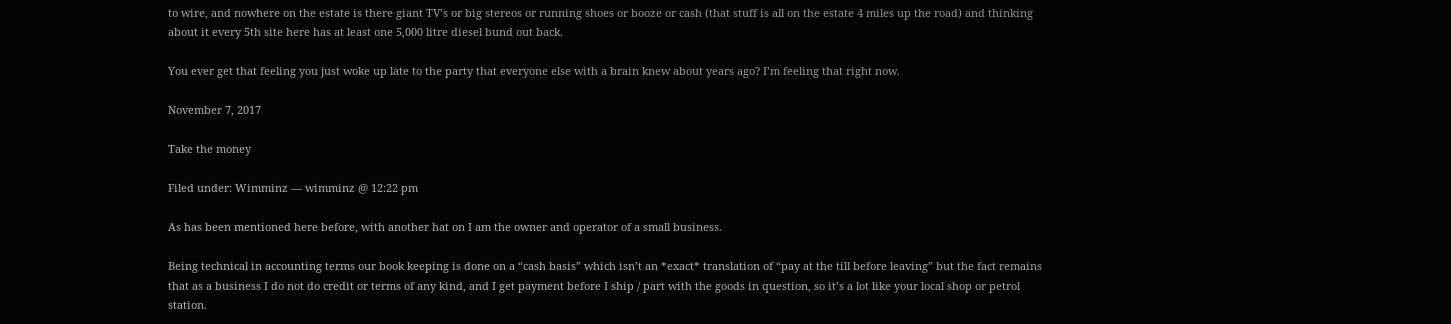to wire, and nowhere on the estate is there giant TV’s or big stereos or running shoes or booze or cash (that stuff is all on the estate 4 miles up the road) and thinking about it every 5th site here has at least one 5,000 litre diesel bund out back.

You ever get that feeling you just woke up late to the party that everyone else with a brain knew about years ago? I’m feeling that right now.

November 7, 2017

Take the money

Filed under: Wimminz — wimminz @ 12:22 pm

As has been mentioned here before, with another hat on I am the owner and operator of a small business.

Being technical in accounting terms our book keeping is done on a “cash basis” which isn’t an *exact* translation of “pay at the till before leaving” but the fact remains that as a business I do not do credit or terms of any kind, and I get payment before I ship / part with the goods in question, so it’s a lot like your local shop or petrol station.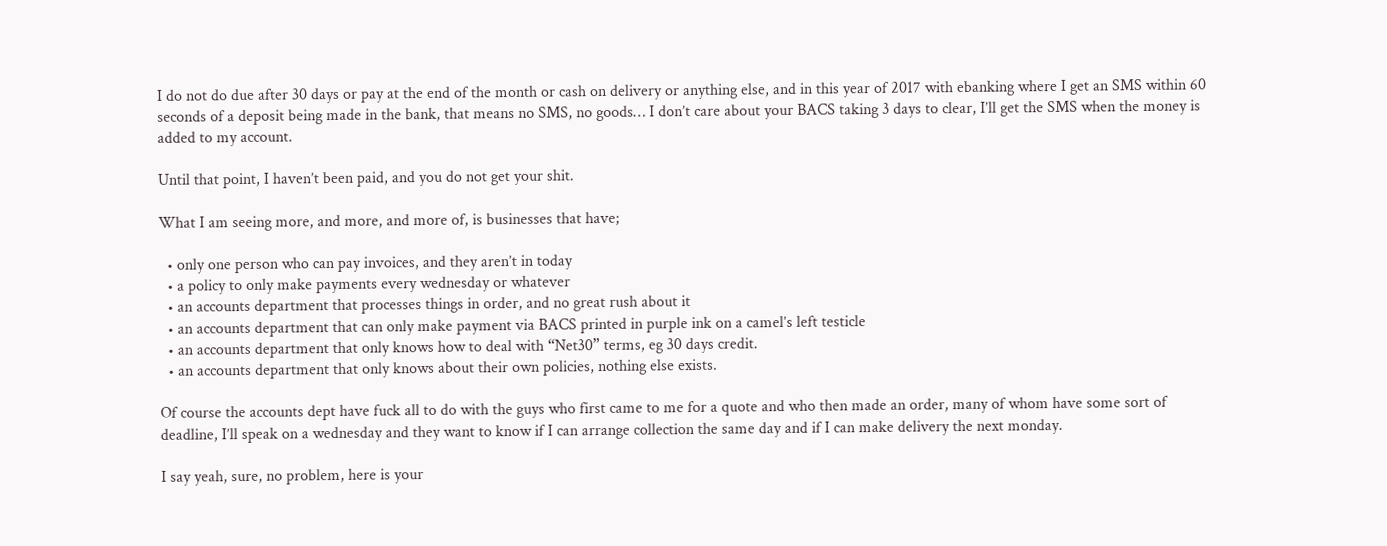I do not do due after 30 days or pay at the end of the month or cash on delivery or anything else, and in this year of 2017 with ebanking where I get an SMS within 60 seconds of a deposit being made in the bank, that means no SMS, no goods… I don’t care about your BACS taking 3 days to clear, I’ll get the SMS when the money is added to my account.

Until that point, I haven’t been paid, and you do not get your shit.

What I am seeing more, and more, and more of, is businesses that have;

  • only one person who can pay invoices, and they aren’t in today
  • a policy to only make payments every wednesday or whatever
  • an accounts department that processes things in order, and no great rush about it
  • an accounts department that can only make payment via BACS printed in purple ink on a camel’s left testicle
  • an accounts department that only knows how to deal with “Net30” terms, eg 30 days credit.
  • an accounts department that only knows about their own policies, nothing else exists.

Of course the accounts dept have fuck all to do with the guys who first came to me for a quote and who then made an order, many of whom have some sort of deadline, I’ll speak on a wednesday and they want to know if I can arrange collection the same day and if I can make delivery the next monday.

I say yeah, sure, no problem, here is your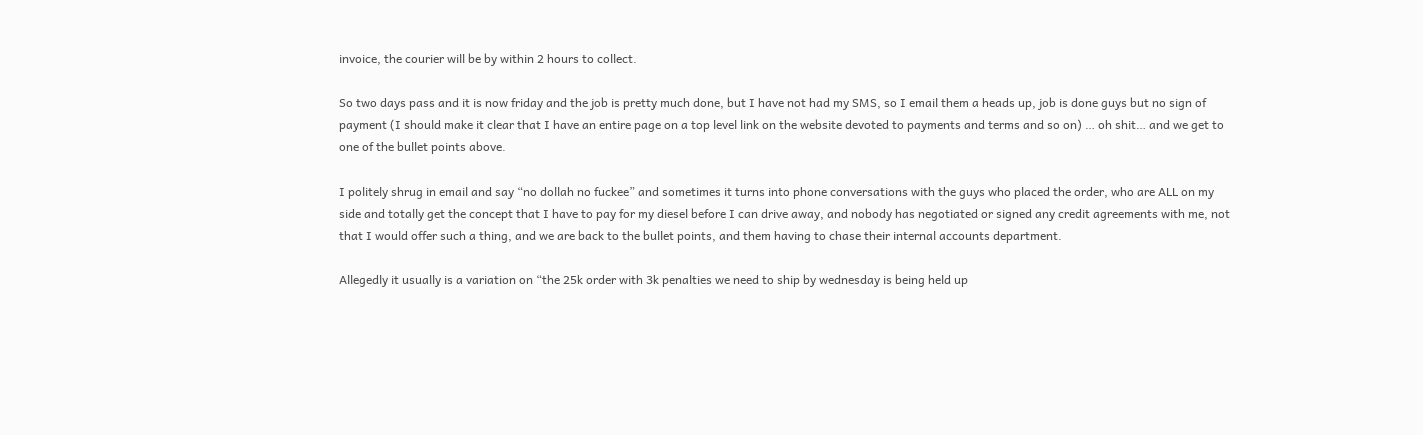invoice, the courier will be by within 2 hours to collect.

So two days pass and it is now friday and the job is pretty much done, but I have not had my SMS, so I email them a heads up, job is done guys but no sign of payment (I should make it clear that I have an entire page on a top level link on the website devoted to payments and terms and so on) … oh shit… and we get to one of the bullet points above.

I politely shrug in email and say “no dollah no fuckee” and sometimes it turns into phone conversations with the guys who placed the order, who are ALL on my side and totally get the concept that I have to pay for my diesel before I can drive away, and nobody has negotiated or signed any credit agreements with me, not that I would offer such a thing, and we are back to the bullet points, and them having to chase their internal accounts department.

Allegedly it usually is a variation on “the 25k order with 3k penalties we need to ship by wednesday is being held up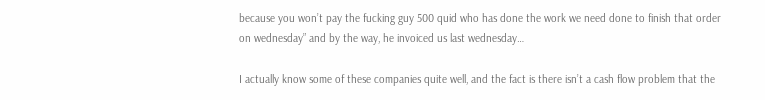because you won’t pay the fucking guy 500 quid who has done the work we need done to finish that order on wednesday” and by the way, he invoiced us last wednesday…

I actually know some of these companies quite well, and the fact is there isn’t a cash flow problem that the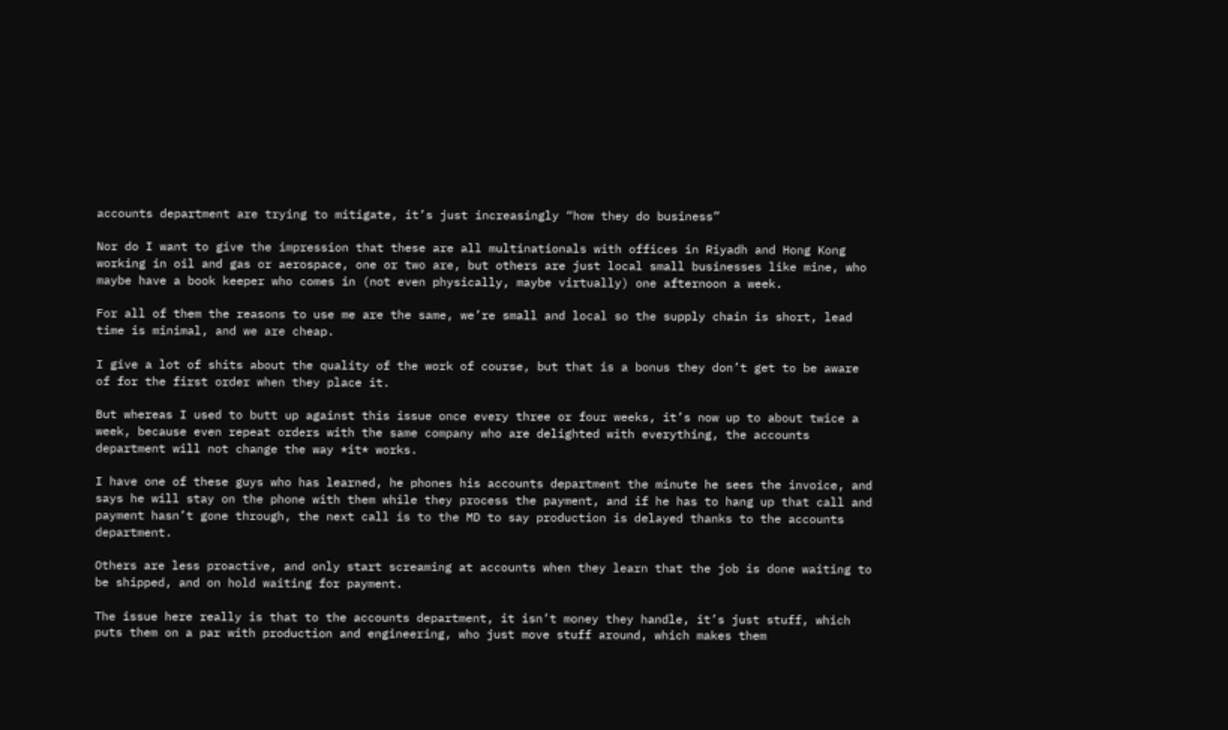accounts department are trying to mitigate, it’s just increasingly “how they do business”

Nor do I want to give the impression that these are all multinationals with offices in Riyadh and Hong Kong working in oil and gas or aerospace, one or two are, but others are just local small businesses like mine, who maybe have a book keeper who comes in (not even physically, maybe virtually) one afternoon a week.

For all of them the reasons to use me are the same, we’re small and local so the supply chain is short, lead time is minimal, and we are cheap.

I give a lot of shits about the quality of the work of course, but that is a bonus they don’t get to be aware of for the first order when they place it.

But whereas I used to butt up against this issue once every three or four weeks, it’s now up to about twice a week, because even repeat orders with the same company who are delighted with everything, the accounts department will not change the way *it* works.

I have one of these guys who has learned, he phones his accounts department the minute he sees the invoice, and says he will stay on the phone with them while they process the payment, and if he has to hang up that call and payment hasn’t gone through, the next call is to the MD to say production is delayed thanks to the accounts department.

Others are less proactive, and only start screaming at accounts when they learn that the job is done waiting to be shipped, and on hold waiting for payment.

The issue here really is that to the accounts department, it isn’t money they handle, it’s just stuff, which puts them on a par with production and engineering, who just move stuff around, which makes them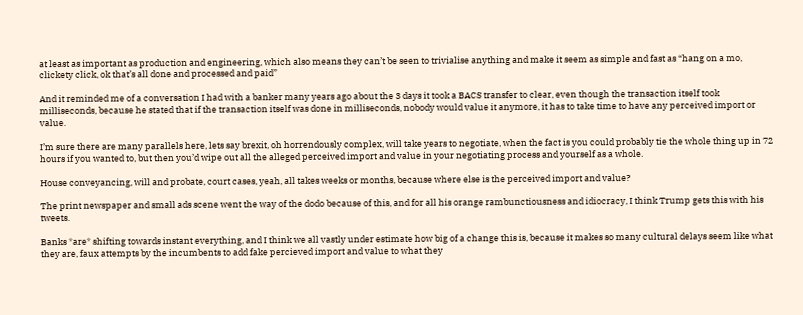at least as important as production and engineering, which also means they can’t be seen to trivialise anything and make it seem as simple and fast as “hang on a mo, clickety click, ok that’s all done and processed and paid”

And it reminded me of a conversation I had with a banker many years ago about the 3 days it took a BACS transfer to clear, even though the transaction itself took milliseconds, because he stated that if the transaction itself was done in milliseconds, nobody would value it anymore, it has to take time to have any perceived import or value.

I’m sure there are many parallels here, lets say brexit, oh horrendously complex, will take years to negotiate, when the fact is you could probably tie the whole thing up in 72 hours if you wanted to, but then you’d wipe out all the alleged perceived import and value in your negotiating process and yourself as a whole.

House conveyancing, will and probate, court cases, yeah, all takes weeks or months, because where else is the perceived import and value?

The print newspaper and small ads scene went the way of the dodo because of this, and for all his orange rambunctiousness and idiocracy, I think Trump gets this with his tweets.

Banks *are* shifting towards instant everything, and I think we all vastly under estimate how big of a change this is, because it makes so many cultural delays seem like what they are, faux attempts by the incumbents to add fake percieved import and value to what they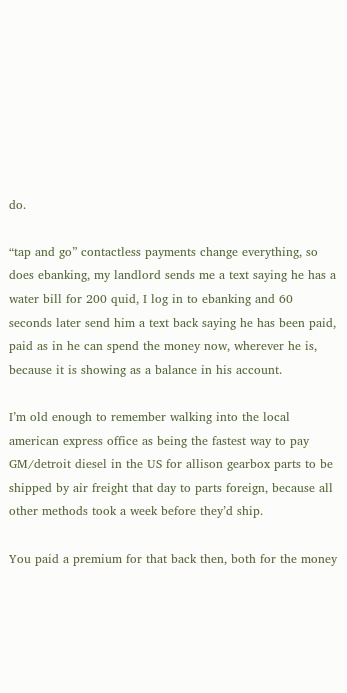do.

“tap and go” contactless payments change everything, so does ebanking, my landlord sends me a text saying he has a water bill for 200 quid, I log in to ebanking and 60 seconds later send him a text back saying he has been paid, paid as in he can spend the money now, wherever he is, because it is showing as a balance in his account.

I’m old enough to remember walking into the local american express office as being the fastest way to pay GM/detroit diesel in the US for allison gearbox parts to be shipped by air freight that day to parts foreign, because all other methods took a week before they’d ship.

You paid a premium for that back then, both for the money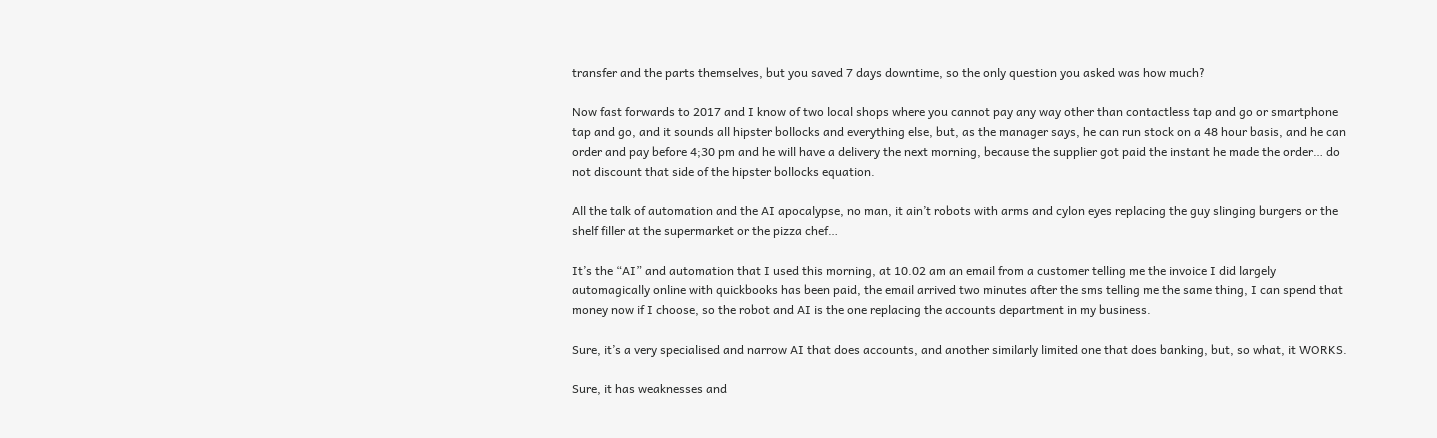transfer and the parts themselves, but you saved 7 days downtime, so the only question you asked was how much?

Now fast forwards to 2017 and I know of two local shops where you cannot pay any way other than contactless tap and go or smartphone tap and go, and it sounds all hipster bollocks and everything else, but, as the manager says, he can run stock on a 48 hour basis, and he can order and pay before 4;30 pm and he will have a delivery the next morning, because the supplier got paid the instant he made the order… do not discount that side of the hipster bollocks equation.

All the talk of automation and the AI apocalypse, no man, it ain’t robots with arms and cylon eyes replacing the guy slinging burgers or the shelf filler at the supermarket or the pizza chef…

It’s the “AI” and automation that I used this morning, at 10.02 am an email from a customer telling me the invoice I did largely automagically online with quickbooks has been paid, the email arrived two minutes after the sms telling me the same thing, I can spend that money now if I choose, so the robot and AI is the one replacing the accounts department in my business.

Sure, it’s a very specialised and narrow AI that does accounts, and another similarly limited one that does banking, but, so what, it WORKS.

Sure, it has weaknesses and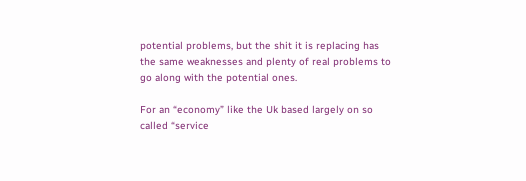potential problems, but the shit it is replacing has the same weaknesses and plenty of real problems to go along with the potential ones.

For an “economy” like the Uk based largely on so called “service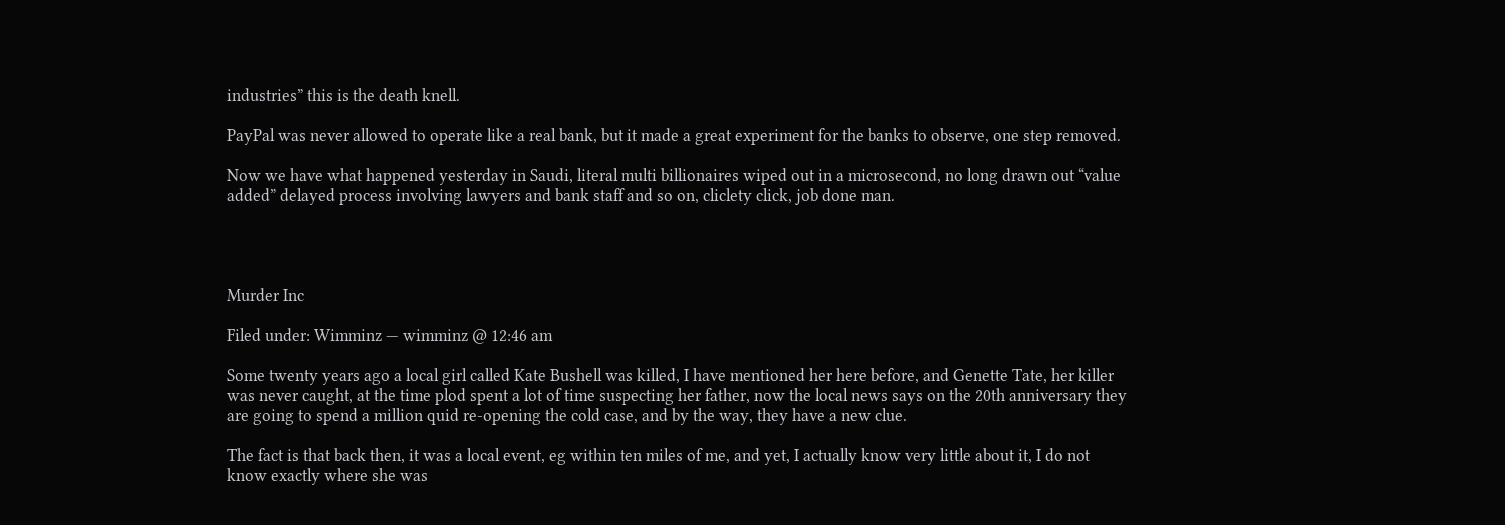industries” this is the death knell.

PayPal was never allowed to operate like a real bank, but it made a great experiment for the banks to observe, one step removed.

Now we have what happened yesterday in Saudi, literal multi billionaires wiped out in a microsecond, no long drawn out “value added” delayed process involving lawyers and bank staff and so on, cliclety click, job done man.




Murder Inc

Filed under: Wimminz — wimminz @ 12:46 am

Some twenty years ago a local girl called Kate Bushell was killed, I have mentioned her here before, and Genette Tate, her killer was never caught, at the time plod spent a lot of time suspecting her father, now the local news says on the 20th anniversary they are going to spend a million quid re-opening the cold case, and by the way, they have a new clue.

The fact is that back then, it was a local event, eg within ten miles of me, and yet, I actually know very little about it, I do not know exactly where she was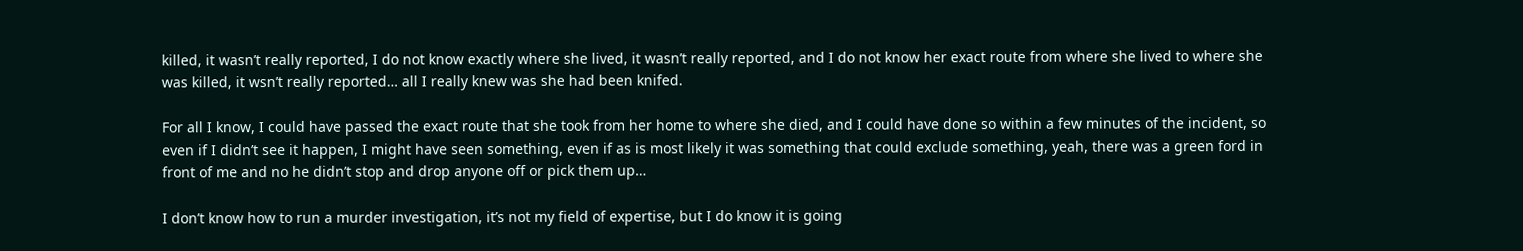killed, it wasn’t really reported, I do not know exactly where she lived, it wasn’t really reported, and I do not know her exact route from where she lived to where she was killed, it wsn’t really reported… all I really knew was she had been knifed.

For all I know, I could have passed the exact route that she took from her home to where she died, and I could have done so within a few minutes of the incident, so even if I didn’t see it happen, I might have seen something, even if as is most likely it was something that could exclude something, yeah, there was a green ford in front of me and no he didn’t stop and drop anyone off or pick them up…

I don’t know how to run a murder investigation, it’s not my field of expertise, but I do know it is going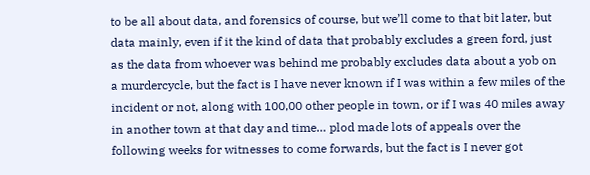to be all about data, and forensics of course, but we’ll come to that bit later, but data mainly, even if it the kind of data that probably excludes a green ford, just as the data from whoever was behind me probably excludes data about a yob on a murdercycle, but the fact is I have never known if I was within a few miles of the incident or not, along with 100,00 other people in town, or if I was 40 miles away in another town at that day and time… plod made lots of appeals over the following weeks for witnesses to come forwards, but the fact is I never got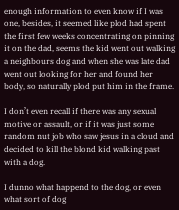enough information to even know if I was one, besides, it seemed like plod had spent the first few weeks concentrating on pinning it on the dad, seems the kid went out walking a neighbours dog and when she was late dad went out looking for her and found her body, so naturally plod put him in the frame.

I don’t even recall if there was any sexual motive or assault, or if it was just some random nut job who saw jesus in a cloud and decided to kill the blond kid walking past with a dog.

I dunno what happend to the dog, or even what sort of dog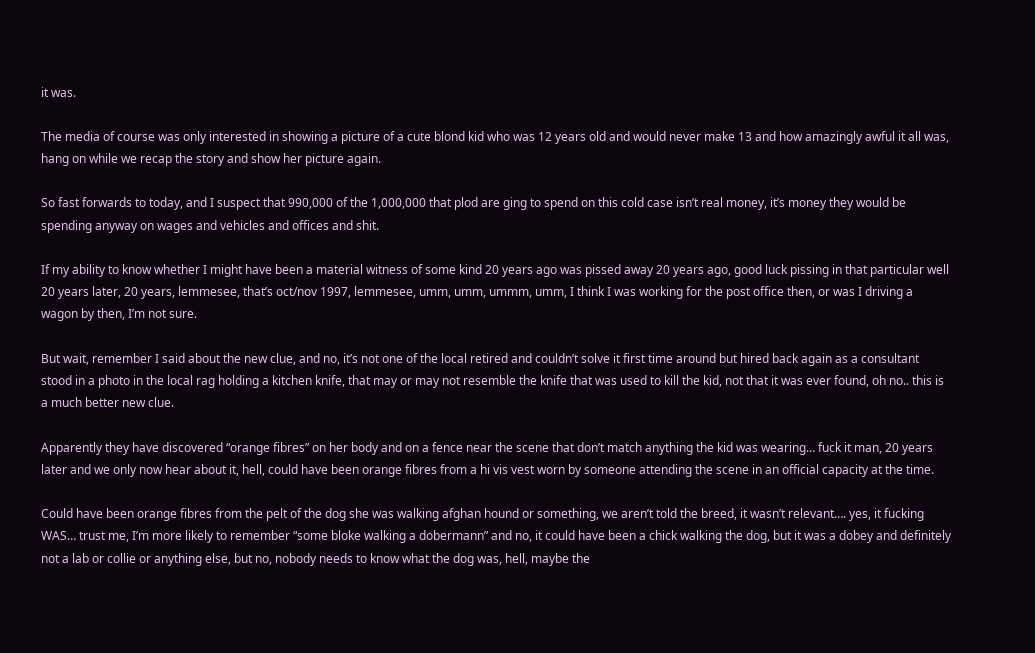it was.

The media of course was only interested in showing a picture of a cute blond kid who was 12 years old and would never make 13 and how amazingly awful it all was, hang on while we recap the story and show her picture again.

So fast forwards to today, and I suspect that 990,000 of the 1,000,000 that plod are ging to spend on this cold case isn’t real money, it’s money they would be spending anyway on wages and vehicles and offices and shit.

If my ability to know whether I might have been a material witness of some kind 20 years ago was pissed away 20 years ago, good luck pissing in that particular well 20 years later, 20 years, lemmesee, that’s oct/nov 1997, lemmesee, umm, umm, ummm, umm, I think I was working for the post office then, or was I driving a wagon by then, I’m not sure.

But wait, remember I said about the new clue, and no, it’s not one of the local retired and couldn’t solve it first time around but hired back again as a consultant stood in a photo in the local rag holding a kitchen knife, that may or may not resemble the knife that was used to kill the kid, not that it was ever found, oh no.. this is a much better new clue.

Apparently they have discovered “orange fibres” on her body and on a fence near the scene that don’t match anything the kid was wearing… fuck it man, 20 years later and we only now hear about it, hell, could have been orange fibres from a hi vis vest worn by someone attending the scene in an official capacity at the time.

Could have been orange fibres from the pelt of the dog she was walking afghan hound or something, we aren’t told the breed, it wasn’t relevant…. yes, it fucking WAS… trust me, I’m more likely to remember “some bloke walking a dobermann” and no, it could have been a chick walking the dog, but it was a dobey and definitely not a lab or collie or anything else, but no, nobody needs to know what the dog was, hell, maybe the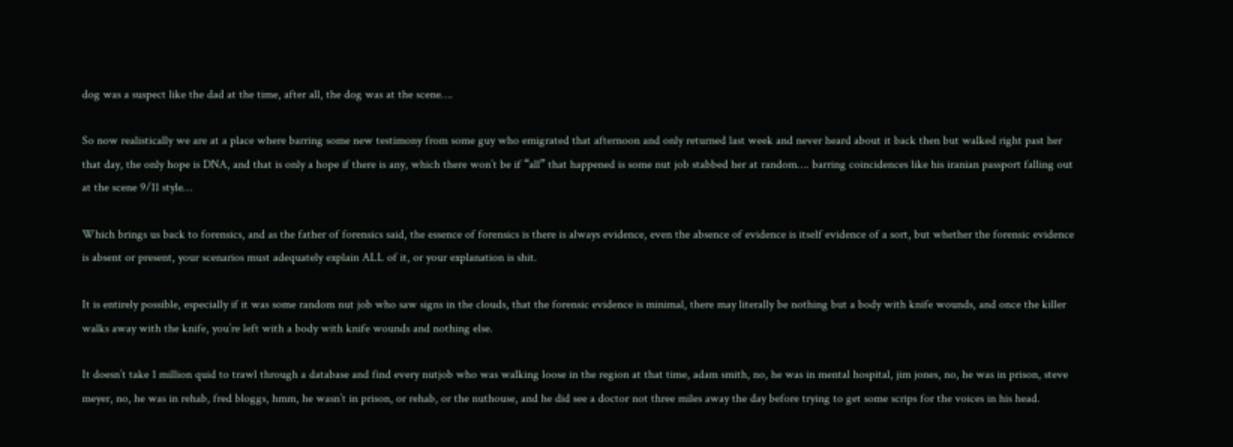dog was a suspect like the dad at the time, after all, the dog was at the scene….

So now realistically we are at a place where barring some new testimony from some guy who emigrated that afternoon and only returned last week and never heard about it back then but walked right past her that day, the only hope is DNA, and that is only a hope if there is any, which there won’t be if “all” that happened is some nut job stabbed her at random…. barring coincidences like his iranian passport falling out at the scene 9/11 style…

Which brings us back to forensics, and as the father of forensics said, the essence of forensics is there is always evidence, even the absence of evidence is itself evidence of a sort, but whether the forensic evidence is absent or present, your scenarios must adequately explain ALL of it, or your explanation is shit.

It is entirely possible, especially if it was some random nut job who saw signs in the clouds, that the forensic evidence is minimal, there may literally be nothing but a body with knife wounds, and once the killer walks away with the knife, you’re left with a body with knife wounds and nothing else.

It doesn’t take 1 million quid to trawl through a database and find every nutjob who was walking loose in the region at that time, adam smith, no, he was in mental hospital, jim jones, no, he was in prison, steve meyer, no, he was in rehab, fred bloggs, hmm, he wasn’t in prison, or rehab, or the nuthouse, and he did see a doctor not three miles away the day before trying to get some scrips for the voices in his head.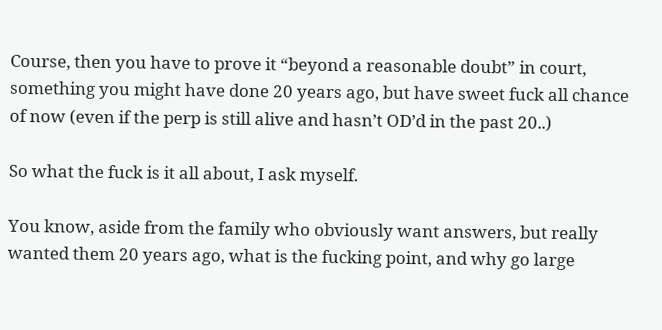Course, then you have to prove it “beyond a reasonable doubt” in court, something you might have done 20 years ago, but have sweet fuck all chance of now (even if the perp is still alive and hasn’t OD’d in the past 20..)

So what the fuck is it all about, I ask myself.

You know, aside from the family who obviously want answers, but really wanted them 20 years ago, what is the fucking point, and why go large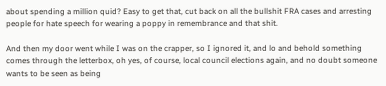about spending a million quid? Easy to get that, cut back on all the bullshit FRA cases and arresting people for hate speech for wearing a poppy in remembrance and that shit.

And then my door went while I was on the crapper, so I ignored it, and lo and behold something comes through the letterbox, oh yes, of course, local council elections again, and no doubt someone wants to be seen as being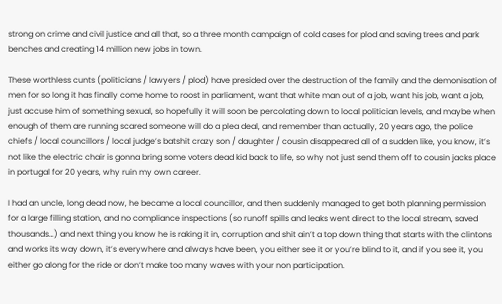strong on crime and civil justice and all that, so a three month campaign of cold cases for plod and saving trees and park benches and creating 14 million new jobs in town.

These worthless cunts (politicians / lawyers / plod) have presided over the destruction of the family and the demonisation of men for so long it has finally come home to roost in parliament, want that white man out of a job, want his job, want a job, just accuse him of something sexual, so hopefully it will soon be percolating down to local politician levels, and maybe when enough of them are running scared someone will do a plea deal, and remember than actually, 20 years ago, the police chiefs / local councillors / local judge’s batshit crazy son / daughter / cousin disappeared all of a sudden like, you know, it’s not like the electric chair is gonna bring some voters dead kid back to life, so why not just send them off to cousin jacks place in portugal for 20 years, why ruin my own career.

I had an uncle, long dead now, he became a local councillor, and then suddenly managed to get both planning permission for a large filling station, and no compliance inspections (so runoff spills and leaks went direct to the local stream, saved thousands…) and next thing you know he is raking it in, corruption and shit ain’t a top down thing that starts with the clintons and works its way down, it’s everywhere and always have been, you either see it or you’re blind to it, and if you see it, you either go along for the ride or don’t make too many waves with your non participation.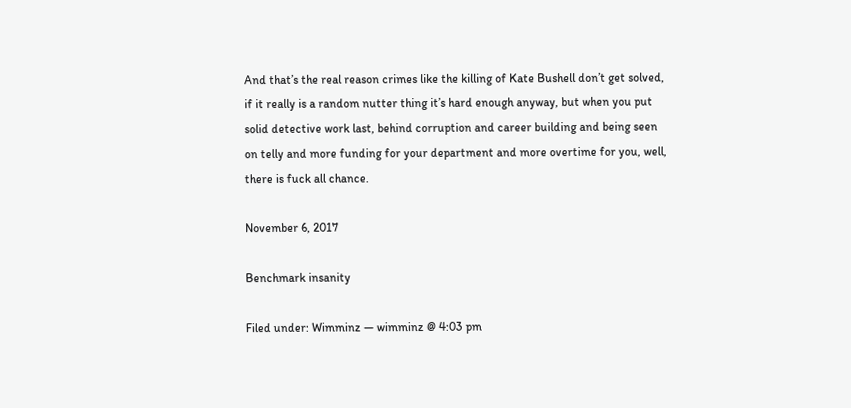And that’s the real reason crimes like the killing of Kate Bushell don’t get solved, if it really is a random nutter thing it’s hard enough anyway, but when you put solid detective work last, behind corruption and career building and being seen on telly and more funding for your department and more overtime for you, well, there is fuck all chance.

November 6, 2017

Benchmark insanity

Filed under: Wimminz — wimminz @ 4:03 pm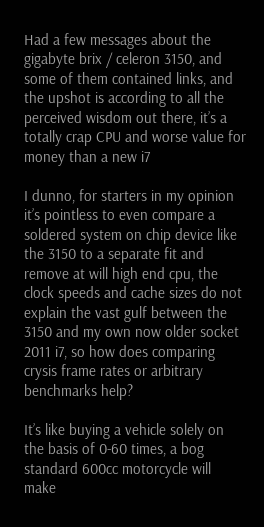Had a few messages about the gigabyte brix / celeron 3150, and some of them contained links, and the upshot is according to all the perceived wisdom out there, it’s a totally crap CPU and worse value for money than a new i7

I dunno, for starters in my opinion it’s pointless to even compare a soldered system on chip device like the 3150 to a separate fit and remove at will high end cpu, the clock speeds and cache sizes do not explain the vast gulf between the 3150 and my own now older socket 2011 i7, so how does comparing crysis frame rates or arbitrary benchmarks help?

It’s like buying a vehicle solely on the basis of 0-60 times, a bog standard 600cc motorcycle will make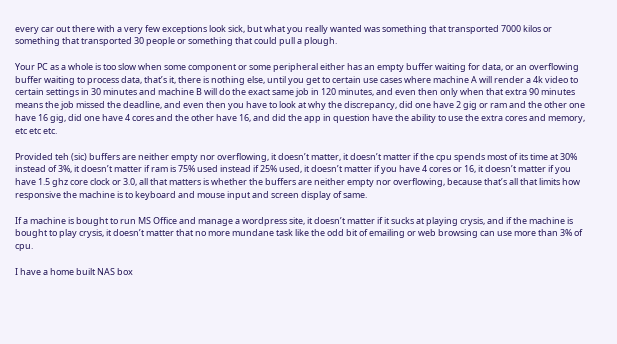every car out there with a very few exceptions look sick, but what you really wanted was something that transported 7000 kilos or something that transported 30 people or something that could pull a plough.

Your PC as a whole is too slow when some component or some peripheral either has an empty buffer waiting for data, or an overflowing buffer waiting to process data, that’s it, there is nothing else, until you get to certain use cases where machine A will render a 4k video to certain settings in 30 minutes and machine B will do the exact same job in 120 minutes, and even then only when that extra 90 minutes means the job missed the deadline, and even then you have to look at why the discrepancy, did one have 2 gig or ram and the other one have 16 gig, did one have 4 cores and the other have 16, and did the app in question have the ability to use the extra cores and memory, etc etc etc.

Provided teh (sic) buffers are neither empty nor overflowing, it doesn’t matter, it doesn’t matter if the cpu spends most of its time at 30% instead of 3%, it doesn’t matter if ram is 75% used instead if 25% used, it doesn’t matter if you have 4 cores or 16, it doesn’t matter if you have 1.5 ghz core clock or 3.0, all that matters is whether the buffers are neither empty nor overflowing, because that’s all that limits how responsive the machine is to keyboard and mouse input and screen display of same.

If a machine is bought to run MS Office and manage a wordpress site, it doesn’t matter if it sucks at playing crysis, and if the machine is bought to play crysis, it doesn’t matter that no more mundane task like the odd bit of emailing or web browsing can use more than 3% of cpu.

I have a home built NAS box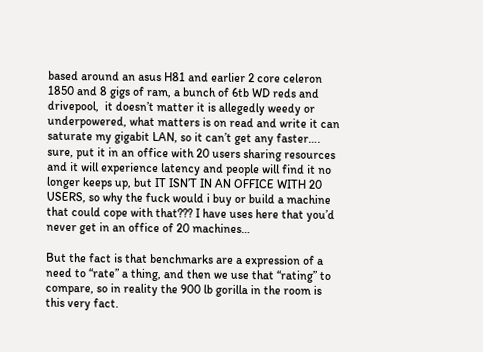based around an asus H81 and earlier 2 core celeron 1850 and 8 gigs of ram, a bunch of 6tb WD reds and drivepool,  it doesn’t matter it is allegedly weedy or underpowered, what matters is on read and write it can saturate my gigabit LAN, so it can’t get any faster…. sure, put it in an office with 20 users sharing resources and it will experience latency and people will find it no longer keeps up, but IT ISN’T IN AN OFFICE WITH 20 USERS, so why the fuck would i buy or build a machine that could cope with that??? I have uses here that you’d never get in an office of 20 machines…

But the fact is that benchmarks are a expression of a need to “rate” a thing, and then we use that “rating” to compare, so in reality the 900 lb gorilla in the room is this very fact.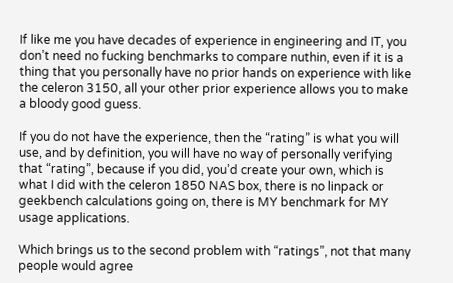If like me you have decades of experience in engineering and IT, you don’t need no fucking benchmarks to compare nuthin, even if it is a thing that you personally have no prior hands on experience with like the celeron 3150, all your other prior experience allows you to make a bloody good guess.

If you do not have the experience, then the “rating” is what you will use, and by definition, you will have no way of personally verifying that “rating”, because if you did, you’d create your own, which is what I did with the celeron 1850 NAS box, there is no linpack or geekbench calculations going on, there is MY benchmark for MY usage applications.

Which brings us to the second problem with “ratings”, not that many people would agree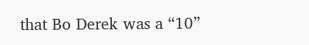that Bo Derek was a “10”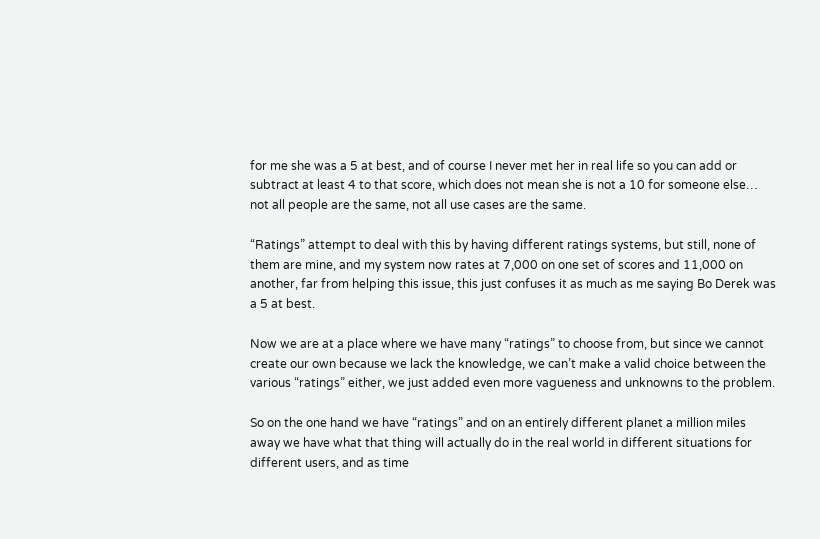for me she was a 5 at best, and of course I never met her in real life so you can add or subtract at least 4 to that score, which does not mean she is not a 10 for someone else… not all people are the same, not all use cases are the same.

“Ratings” attempt to deal with this by having different ratings systems, but still, none of them are mine, and my system now rates at 7,000 on one set of scores and 11,000 on another, far from helping this issue, this just confuses it as much as me saying Bo Derek was a 5 at best.

Now we are at a place where we have many “ratings” to choose from, but since we cannot create our own because we lack the knowledge, we can’t make a valid choice between the various “ratings” either, we just added even more vagueness and unknowns to the problem.

So on the one hand we have “ratings” and on an entirely different planet a million miles away we have what that thing will actually do in the real world in different situations for different users, and as time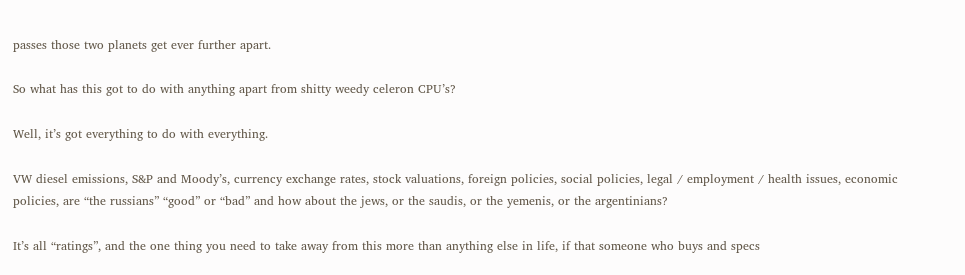passes those two planets get ever further apart.

So what has this got to do with anything apart from shitty weedy celeron CPU’s?

Well, it’s got everything to do with everything.

VW diesel emissions, S&P and Moody’s, currency exchange rates, stock valuations, foreign policies, social policies, legal / employment / health issues, economic policies, are “the russians” “good” or “bad” and how about the jews, or the saudis, or the yemenis, or the argentinians?

It’s all “ratings”, and the one thing you need to take away from this more than anything else in life, if that someone who buys and specs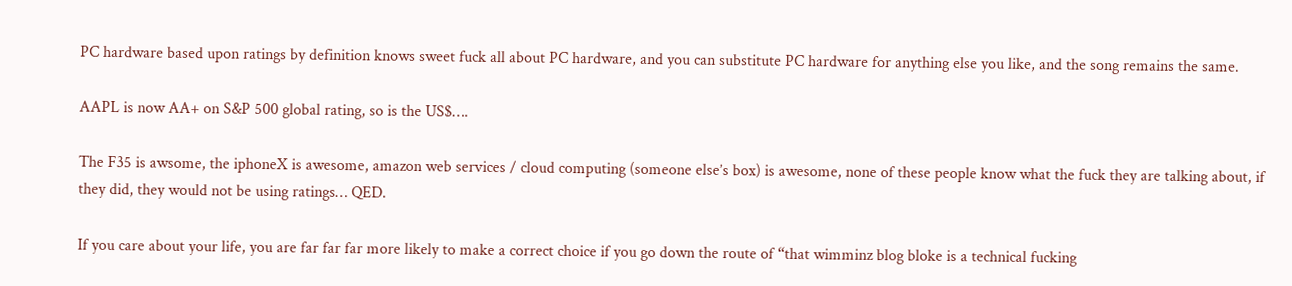PC hardware based upon ratings by definition knows sweet fuck all about PC hardware, and you can substitute PC hardware for anything else you like, and the song remains the same.

AAPL is now AA+ on S&P 500 global rating, so is the US$….

The F35 is awsome, the iphoneX is awesome, amazon web services / cloud computing (someone else’s box) is awesome, none of these people know what the fuck they are talking about, if they did, they would not be using ratings… QED.

If you care about your life, you are far far far more likely to make a correct choice if you go down the route of “that wimminz blog bloke is a technical fucking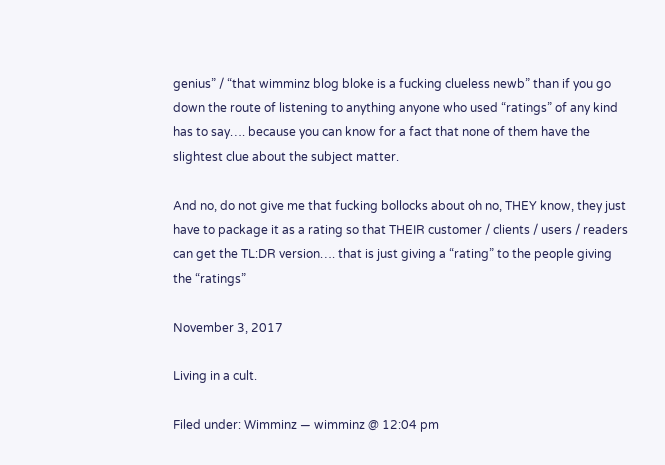genius” / “that wimminz blog bloke is a fucking clueless newb” than if you go down the route of listening to anything anyone who used “ratings” of any kind has to say…. because you can know for a fact that none of them have the slightest clue about the subject matter.

And no, do not give me that fucking bollocks about oh no, THEY know, they just have to package it as a rating so that THEIR customer / clients / users / readers can get the TL:DR version…. that is just giving a “rating” to the people giving the “ratings”

November 3, 2017

Living in a cult.

Filed under: Wimminz — wimminz @ 12:04 pm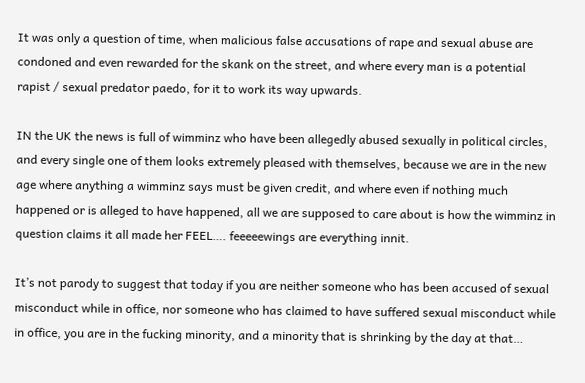It was only a question of time, when malicious false accusations of rape and sexual abuse are condoned and even rewarded for the skank on the street, and where every man is a potential rapist / sexual predator paedo, for it to work its way upwards.

IN the UK the news is full of wimminz who have been allegedly abused sexually in political circles, and every single one of them looks extremely pleased with themselves, because we are in the new age where anything a wimminz says must be given credit, and where even if nothing much happened or is alleged to have happened, all we are supposed to care about is how the wimminz in question claims it all made her FEEL…. feeeeewings are everything innit.

It’s not parody to suggest that today if you are neither someone who has been accused of sexual misconduct while in office, nor someone who has claimed to have suffered sexual misconduct while in office, you are in the fucking minority, and a minority that is shrinking by the day at that…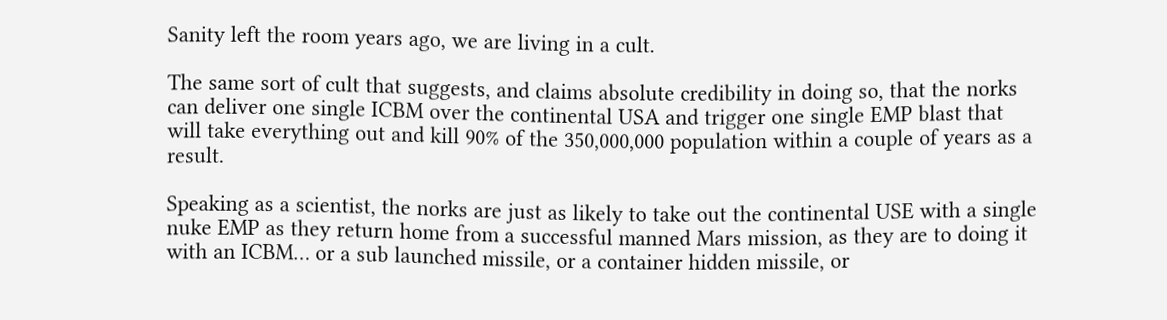Sanity left the room years ago, we are living in a cult.

The same sort of cult that suggests, and claims absolute credibility in doing so, that the norks can deliver one single ICBM over the continental USA and trigger one single EMP blast that will take everything out and kill 90% of the 350,000,000 population within a couple of years as a result.

Speaking as a scientist, the norks are just as likely to take out the continental USE with a single nuke EMP as they return home from a successful manned Mars mission, as they are to doing it with an ICBM… or a sub launched missile, or a container hidden missile, or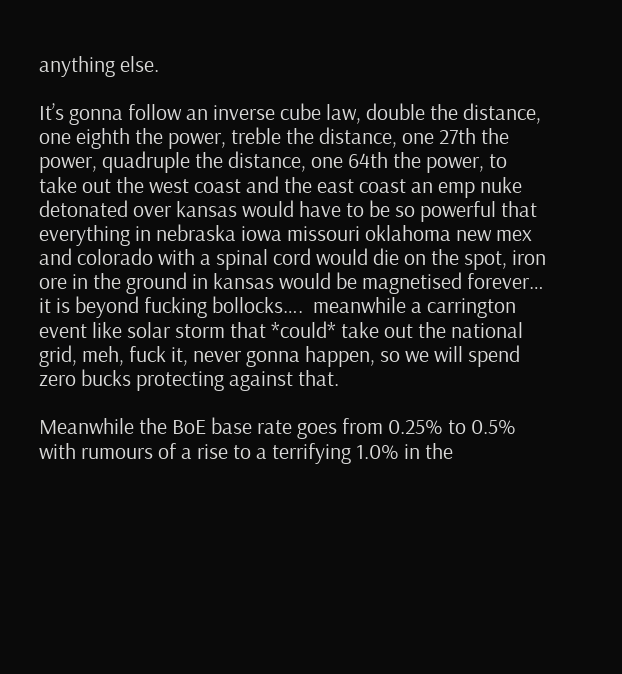anything else.

It’s gonna follow an inverse cube law, double the distance, one eighth the power, treble the distance, one 27th the power, quadruple the distance, one 64th the power, to take out the west coast and the east coast an emp nuke detonated over kansas would have to be so powerful that everything in nebraska iowa missouri oklahoma new mex and colorado with a spinal cord would die on the spot, iron ore in the ground in kansas would be magnetised forever… it is beyond fucking bollocks….  meanwhile a carrington event like solar storm that *could* take out the national grid, meh, fuck it, never gonna happen, so we will spend zero bucks protecting against that.

Meanwhile the BoE base rate goes from 0.25% to 0.5%  with rumours of a rise to a terrifying 1.0% in the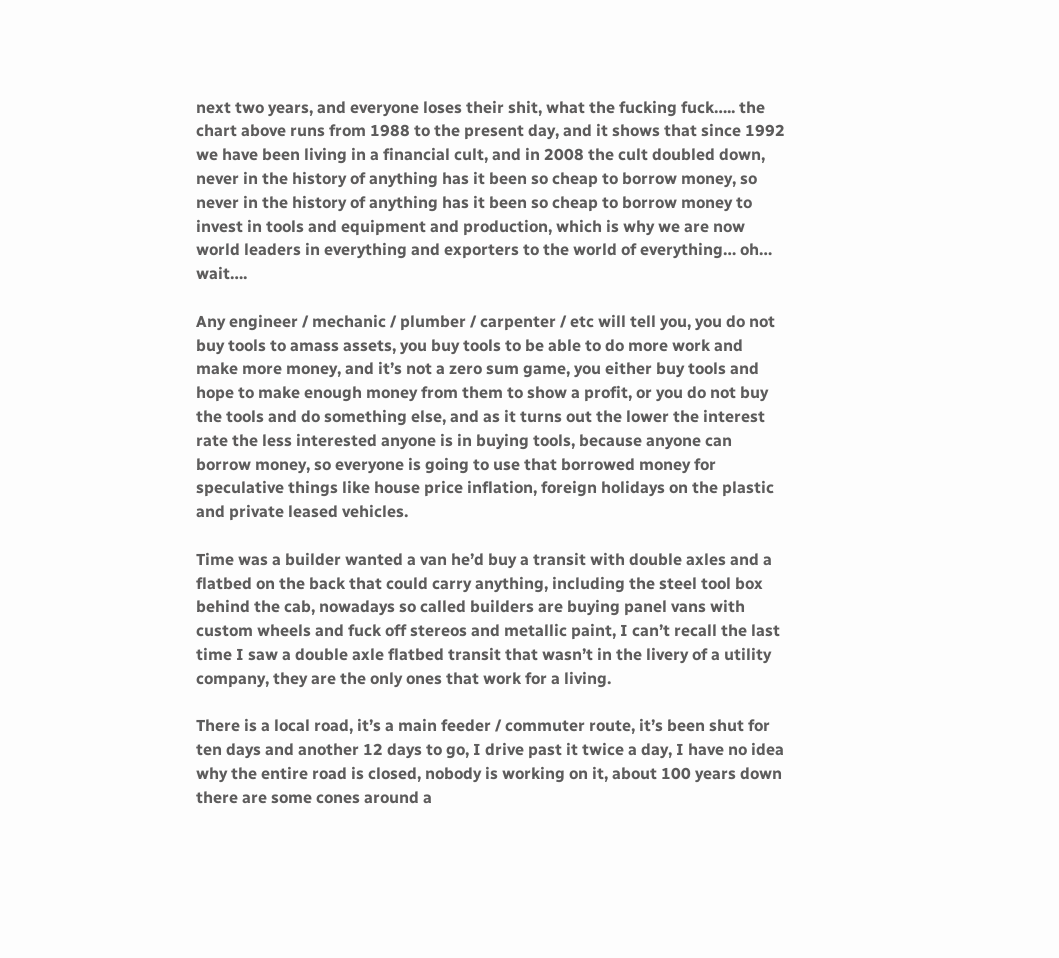next two years, and everyone loses their shit, what the fucking fuck….. the chart above runs from 1988 to the present day, and it shows that since 1992 we have been living in a financial cult, and in 2008 the cult doubled down, never in the history of anything has it been so cheap to borrow money, so never in the history of anything has it been so cheap to borrow money to invest in tools and equipment and production, which is why we are now world leaders in everything and exporters to the world of everything… oh… wait….

Any engineer / mechanic / plumber / carpenter / etc will tell you, you do not buy tools to amass assets, you buy tools to be able to do more work and make more money, and it’s not a zero sum game, you either buy tools and hope to make enough money from them to show a profit, or you do not buy the tools and do something else, and as it turns out the lower the interest rate the less interested anyone is in buying tools, because anyone can borrow money, so everyone is going to use that borrowed money for speculative things like house price inflation, foreign holidays on the plastic and private leased vehicles.

Time was a builder wanted a van he’d buy a transit with double axles and a flatbed on the back that could carry anything, including the steel tool box behind the cab, nowadays so called builders are buying panel vans with custom wheels and fuck off stereos and metallic paint, I can’t recall the last time I saw a double axle flatbed transit that wasn’t in the livery of a utility company, they are the only ones that work for a living.

There is a local road, it’s a main feeder / commuter route, it’s been shut for ten days and another 12 days to go, I drive past it twice a day, I have no idea why the entire road is closed, nobody is working on it, about 100 years down there are some cones around a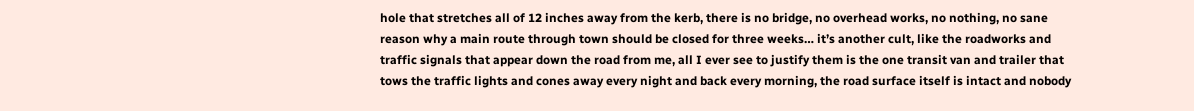hole that stretches all of 12 inches away from the kerb, there is no bridge, no overhead works, no nothing, no sane reason why a main route through town should be closed for three weeks… it’s another cult, like the roadworks and traffic signals that appear down the road from me, all I ever see to justify them is the one transit van and trailer that tows the traffic lights and cones away every night and back every morning, the road surface itself is intact and nobody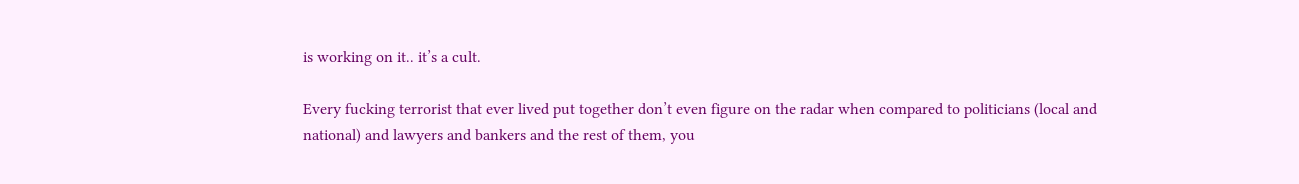is working on it.. it’s a cult.

Every fucking terrorist that ever lived put together don’t even figure on the radar when compared to politicians (local and national) and lawyers and bankers and the rest of them, you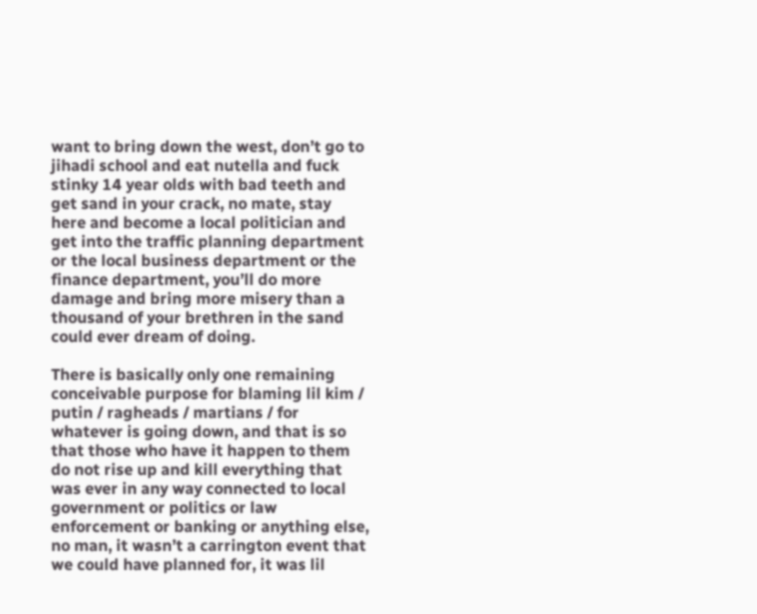want to bring down the west, don’t go to jihadi school and eat nutella and fuck stinky 14 year olds with bad teeth and get sand in your crack, no mate, stay here and become a local politician and get into the traffic planning department or the local business department or the finance department, you’ll do more damage and bring more misery than a thousand of your brethren in the sand could ever dream of doing.

There is basically only one remaining conceivable purpose for blaming lil kim / putin / ragheads / martians / for whatever is going down, and that is so that those who have it happen to them do not rise up and kill everything that was ever in any way connected to local government or politics or law enforcement or banking or anything else, no man, it wasn’t a carrington event that we could have planned for, it was lil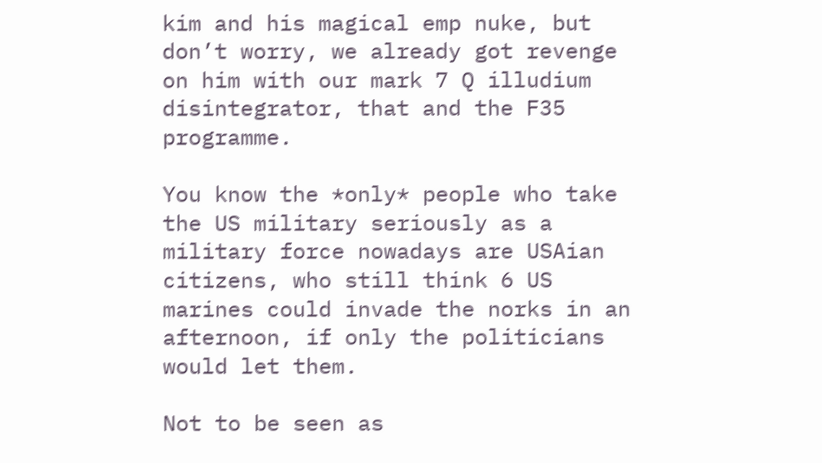kim and his magical emp nuke, but don’t worry, we already got revenge on him with our mark 7 Q illudium disintegrator, that and the F35 programme.

You know the *only* people who take the US military seriously as a military force nowadays are USAian citizens, who still think 6 US marines could invade the norks in an afternoon, if only the politicians would let them.

Not to be seen as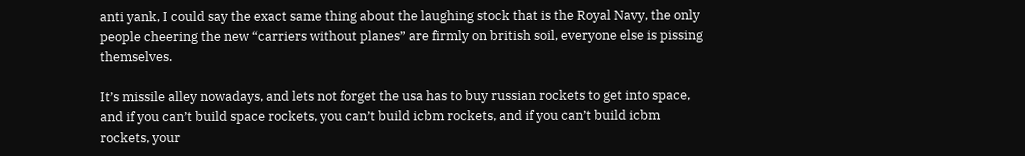anti yank, I could say the exact same thing about the laughing stock that is the Royal Navy, the only people cheering the new “carriers without planes” are firmly on british soil, everyone else is pissing themselves.

It’s missile alley nowadays, and lets not forget the usa has to buy russian rockets to get into space, and if you can’t build space rockets, you can’t build icbm rockets, and if you can’t build icbm rockets, your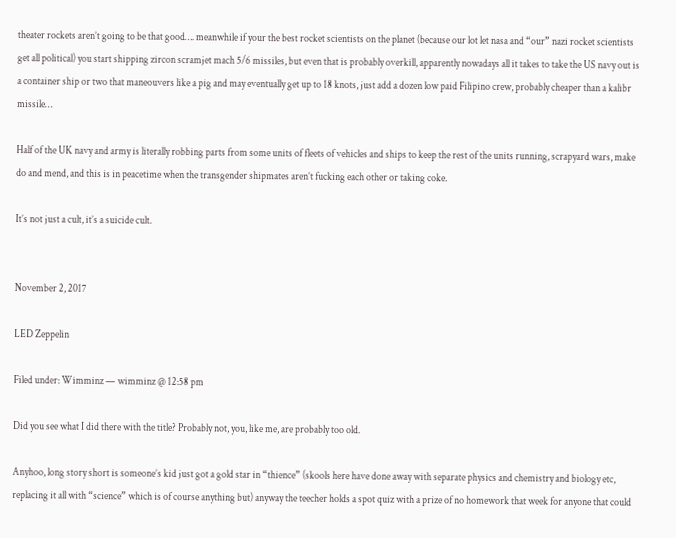theater rockets aren’t going to be that good…. meanwhile if your the best rocket scientists on the planet (because our lot let nasa and “our” nazi rocket scientists get all political) you start shipping zircon scramjet mach 5/6 missiles, but even that is probably overkill, apparently nowadays all it takes to take the US navy out is a container ship or two that maneouvers like a pig and may eventually get up to 18 knots, just add a dozen low paid Filipino crew, probably cheaper than a kalibr missile…

Half of the UK navy and army is literally robbing parts from some units of fleets of vehicles and ships to keep the rest of the units running, scrapyard wars, make do and mend, and this is in peacetime when the transgender shipmates aren’t fucking each other or taking coke.

It’s not just a cult, it’s a suicide cult.


November 2, 2017

LED Zeppelin

Filed under: Wimminz — wimminz @ 12:58 pm

Did you see what I did there with the title? Probably not, you, like me, are probably too old.

Anyhoo, long story short is someone’s kid just got a gold star in “thience” (skools here have done away with separate physics and chemistry and biology etc, replacing it all with “science” which is of course anything but) anyway the teecher holds a spot quiz with a prize of no homework that week for anyone that could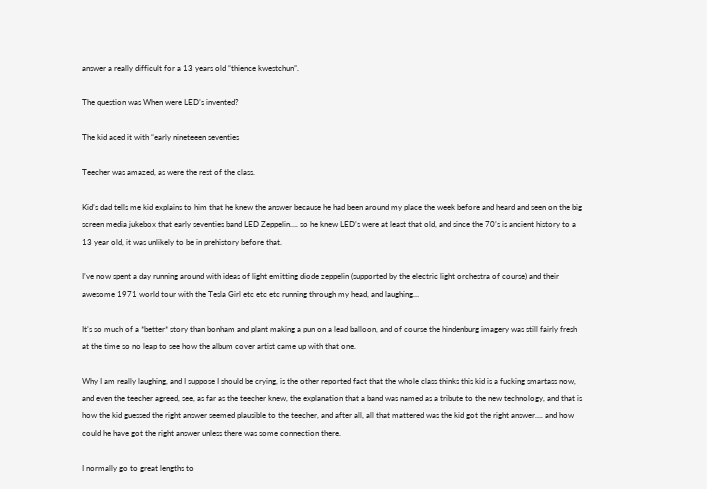answer a really difficult for a 13 years old “thience kwestchun”.

The question was When were LED’s invented?

The kid aced it with “early nineteeen seventies

Teecher was amazed, as were the rest of the class.

Kid’s dad tells me kid explains to him that he knew the answer because he had been around my place the week before and heard and seen on the big screen media jukebox that early seventies band LED Zeppelin…. so he knew LED’s were at least that old, and since the 70’s is ancient history to a 13 year old, it was unlikely to be in prehistory before that.

I’ve now spent a day running around with ideas of light emitting diode zeppelin (supported by the electric light orchestra of course) and their awesome 1971 world tour with the Tesla Girl etc etc etc running through my head, and laughing…

It’s so much of a *better* story than bonham and plant making a pun on a lead balloon, and of course the hindenburg imagery was still fairly fresh at the time so no leap to see how the album cover artist came up with that one.

Why I am really laughing, and I suppose I should be crying, is the other reported fact that the whole class thinks this kid is a fucking smartass now, and even the teecher agreed, see, as far as the teecher knew, the explanation that a band was named as a tribute to the new technology, and that is how the kid guessed the right answer seemed plausible to the teecher, and after all, all that mattered was the kid got the right answer…. and how could he have got the right answer unless there was some connection there.

I normally go to great lengths to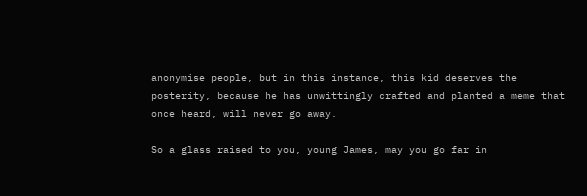anonymise people, but in this instance, this kid deserves the posterity, because he has unwittingly crafted and planted a meme that once heard, will never go away.

So a glass raised to you, young James, may you go far in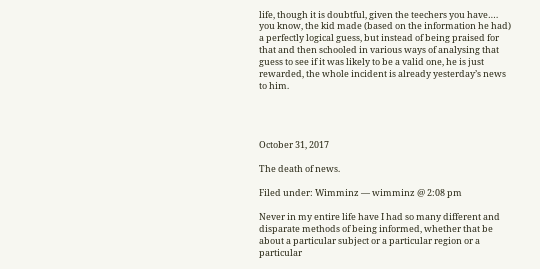life, though it is doubtful, given the teechers you have…. you know, the kid made (based on the information he had) a perfectly logical guess, but instead of being praised for that and then schooled in various ways of analysing that guess to see if it was likely to be a valid one, he is just rewarded, the whole incident is already yesterday’s news to him.




October 31, 2017

The death of news.

Filed under: Wimminz — wimminz @ 2:08 pm

Never in my entire life have I had so many different and disparate methods of being informed, whether that be about a particular subject or a particular region or a particular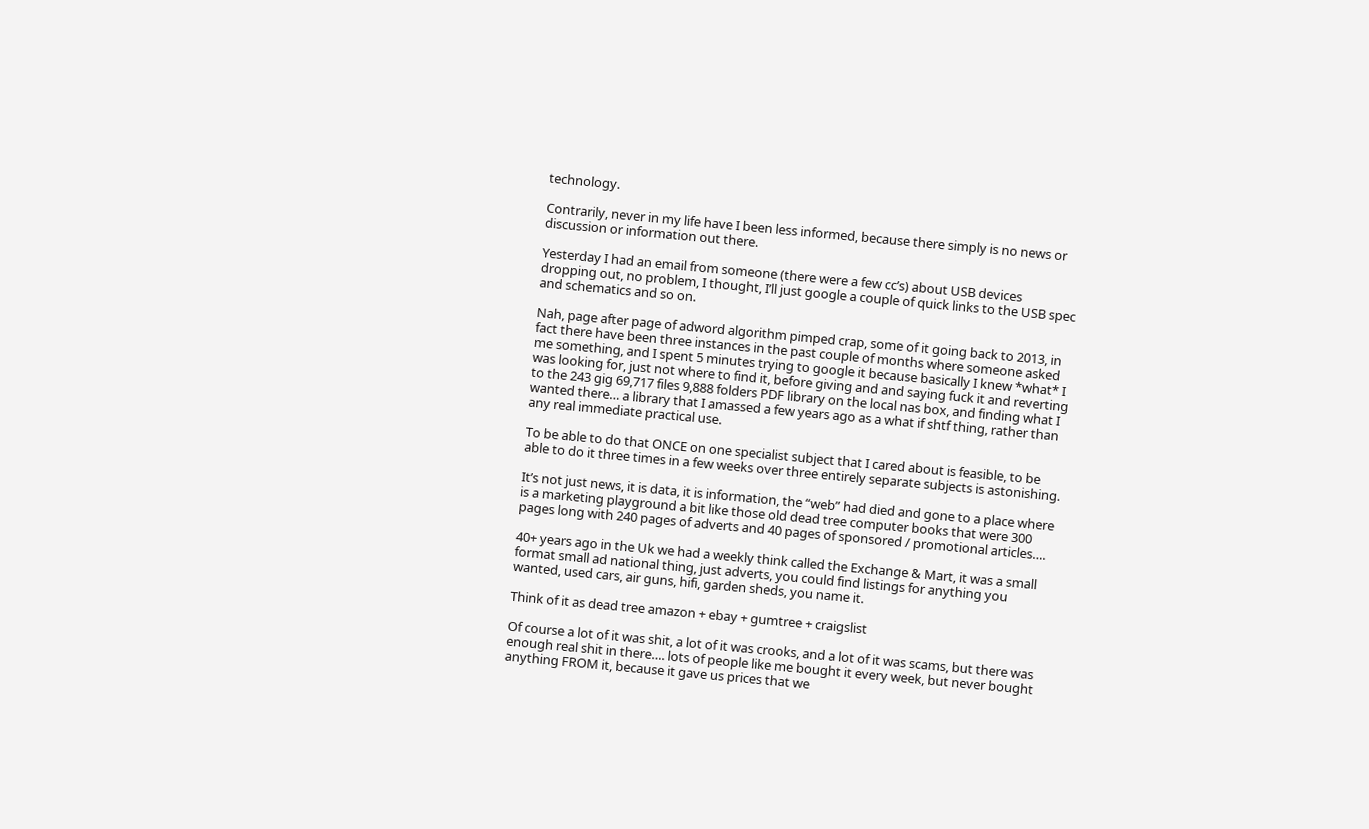technology.

Contrarily, never in my life have I been less informed, because there simply is no news or discussion or information out there.

Yesterday I had an email from someone (there were a few cc’s) about USB devices dropping out, no problem, I thought, I’ll just google a couple of quick links to the USB spec and schematics and so on.

Nah, page after page of adword algorithm pimped crap, some of it going back to 2013, in fact there have been three instances in the past couple of months where someone asked me something, and I spent 5 minutes trying to google it because basically I knew *what* I was looking for, just not where to find it, before giving and and saying fuck it and reverting to the 243 gig 69,717 files 9,888 folders PDF library on the local nas box, and finding what I wanted there… a library that I amassed a few years ago as a what if shtf thing, rather than any real immediate practical use.

To be able to do that ONCE on one specialist subject that I cared about is feasible, to be able to do it three times in a few weeks over three entirely separate subjects is astonishing.

It’s not just news, it is data, it is information, the “web” had died and gone to a place where is a marketing playground a bit like those old dead tree computer books that were 300 pages long with 240 pages of adverts and 40 pages of sponsored / promotional articles….

40+ years ago in the Uk we had a weekly think called the Exchange & Mart, it was a small format small ad national thing, just adverts, you could find listings for anything you wanted, used cars, air guns, hifi, garden sheds, you name it.

Think of it as dead tree amazon + ebay + gumtree + craigslist

Of course a lot of it was shit, a lot of it was crooks, and a lot of it was scams, but there was enough real shit in there…. lots of people like me bought it every week, but never bought anything FROM it, because it gave us prices that we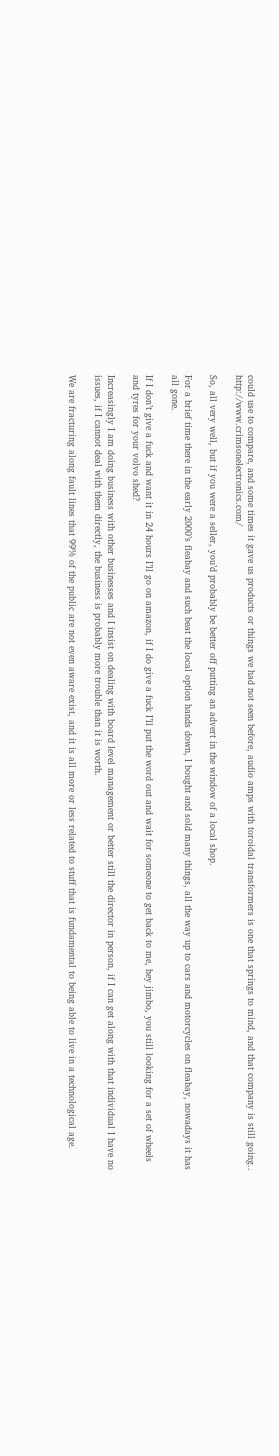could use to compare, and some times it gave us products or things we had not seen before, audio amps with toroidal transformers is one that springs to mind, and that company is still going.. http://www.crimsonelectronics.com/

So, all very well, but if you were a seller, you’d probably be better off putting an advert in the window of a local shop.

For a brief time there in the early 2000’s fleabay and such beat the local option hands down, I bought and sold many things, all the way up to cars and motorcycles on fleabay, nowadays it has all gone.

If I don’t give a fuck and want it in 24 hours I’ll go on amazon, if I do give a fuck I’ll put the word out and wait for someone to get back to me, hey jimbo, you still looking for a set of wheels and tyres for your volvo shed?

Increasingly I am doing business with other businesses and I insist on dealing with board level management or better still the director in person, if I can get along with that individual I have no issues, if I cannot deal with them directly, the business is probably more trouble than it is worth.

We are fracturing along fault lines that 99% of the public are not even aware exist, and it is all more or less related to stuff that is fundamental to being able to live in a technological age.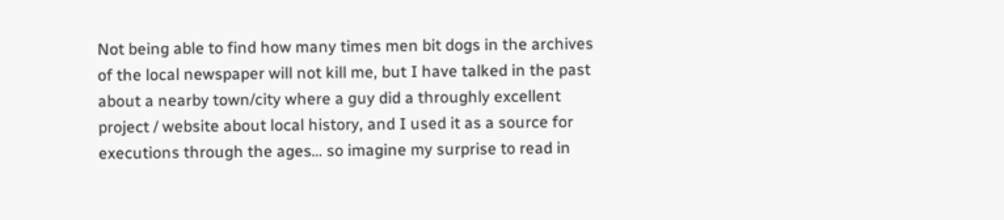Not being able to find how many times men bit dogs in the archives of the local newspaper will not kill me, but I have talked in the past about a nearby town/city where a guy did a throughly excellent project / website about local history, and I used it as a source for executions through the ages… so imagine my surprise to read in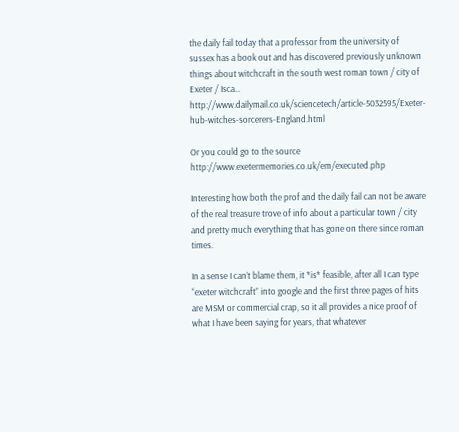the daily fail today that a professor from the university of sussex has a book out and has discovered previously unknown things about witchcraft in the south west roman town / city of Exeter / Isca… http://www.dailymail.co.uk/sciencetech/article-5032595/Exeter-hub-witches-sorcerers-England.html

Or you could go to the source http://www.exetermemories.co.uk/em/executed.php

Interesting how both the prof and the daily fail can not be aware of the real treasure trove of info about a particular town / city and pretty much everything that has gone on there since roman times.

In a sense I can’t blame them, it *is* feasible, after all I can type “exeter witchcraft” into google and the first three pages of hits are MSM or commercial crap, so it all provides a nice proof of what I have been saying for years, that whatever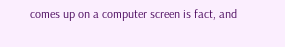comes up on a computer screen is fact, and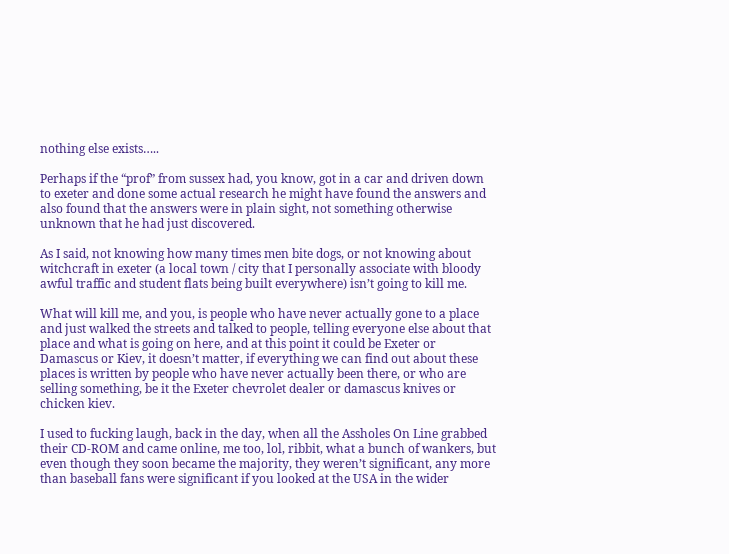nothing else exists…..

Perhaps if the “prof” from sussex had, you know, got in a car and driven down to exeter and done some actual research he might have found the answers and also found that the answers were in plain sight, not something otherwise unknown that he had just discovered.

As I said, not knowing how many times men bite dogs, or not knowing about witchcraft in exeter (a local town / city that I personally associate with bloody awful traffic and student flats being built everywhere) isn’t going to kill me.

What will kill me, and you, is people who have never actually gone to a place and just walked the streets and talked to people, telling everyone else about that place and what is going on here, and at this point it could be Exeter or Damascus or Kiev, it doesn’t matter, if everything we can find out about these places is written by people who have never actually been there, or who are selling something, be it the Exeter chevrolet dealer or damascus knives or chicken kiev.

I used to fucking laugh, back in the day, when all the Assholes On Line grabbed their CD-ROM and came online, me too, lol, ribbit, what a bunch of wankers, but even though they soon became the majority, they weren’t significant, any more than baseball fans were significant if you looked at the USA in the wider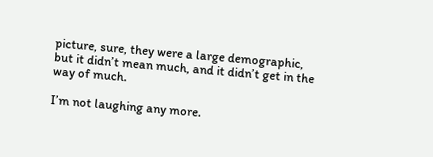picture, sure, they were a large demographic, but it didn’t mean much, and it didn’t get in the way of much.

I’m not laughing any more.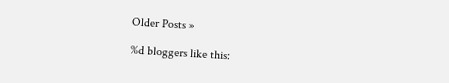Older Posts »

%d bloggers like this: